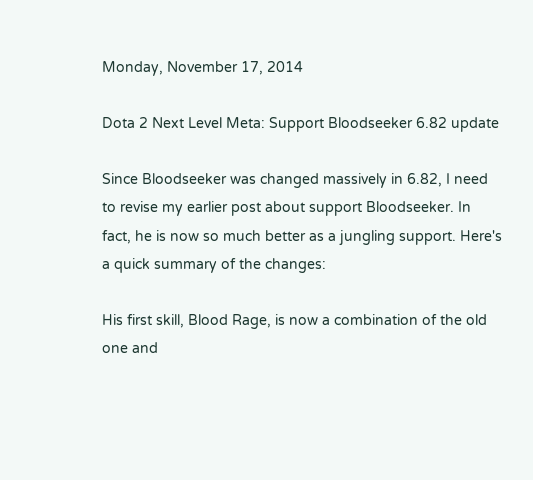Monday, November 17, 2014

Dota 2 Next Level Meta: Support Bloodseeker 6.82 update

Since Bloodseeker was changed massively in 6.82, I need to revise my earlier post about support Bloodseeker. In fact, he is now so much better as a jungling support. Here's a quick summary of the changes:

His first skill, Blood Rage, is now a combination of the old one and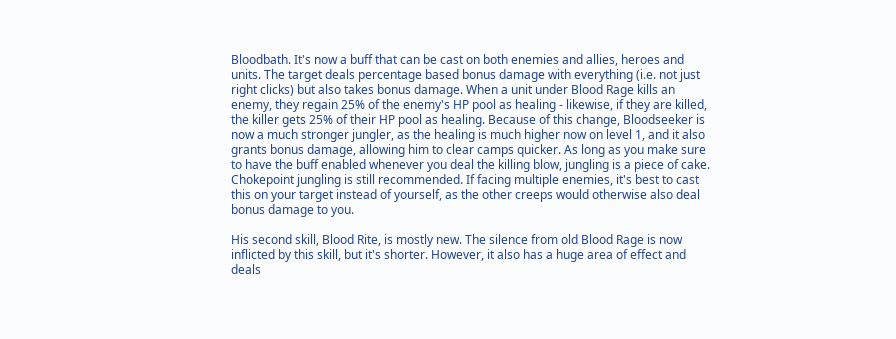Bloodbath. It's now a buff that can be cast on both enemies and allies, heroes and units. The target deals percentage based bonus damage with everything (i.e. not just right clicks) but also takes bonus damage. When a unit under Blood Rage kills an enemy, they regain 25% of the enemy's HP pool as healing - likewise, if they are killed, the killer gets 25% of their HP pool as healing. Because of this change, Bloodseeker is now a much stronger jungler, as the healing is much higher now on level 1, and it also grants bonus damage, allowing him to clear camps quicker. As long as you make sure to have the buff enabled whenever you deal the killing blow, jungling is a piece of cake. Chokepoint jungling is still recommended. If facing multiple enemies, it's best to cast this on your target instead of yourself, as the other creeps would otherwise also deal bonus damage to you.

His second skill, Blood Rite, is mostly new. The silence from old Blood Rage is now inflicted by this skill, but it's shorter. However, it also has a huge area of effect and deals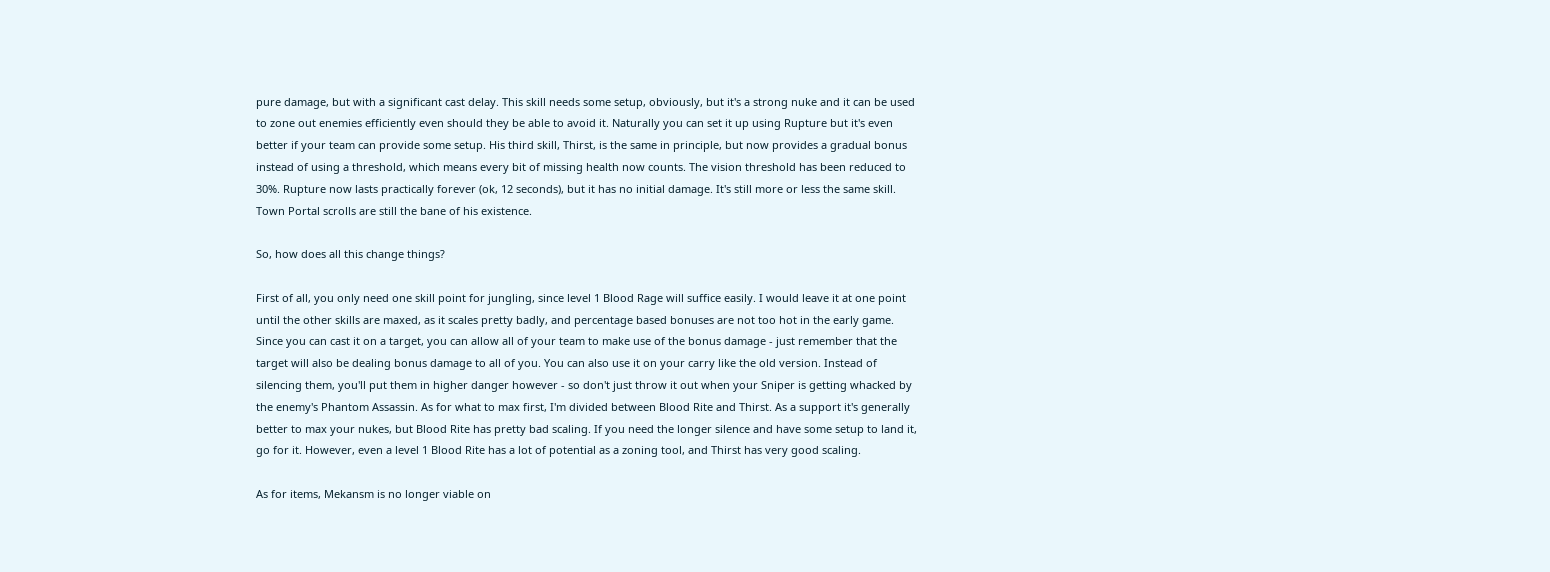pure damage, but with a significant cast delay. This skill needs some setup, obviously, but it's a strong nuke and it can be used to zone out enemies efficiently even should they be able to avoid it. Naturally you can set it up using Rupture but it's even better if your team can provide some setup. His third skill, Thirst, is the same in principle, but now provides a gradual bonus instead of using a threshold, which means every bit of missing health now counts. The vision threshold has been reduced to 30%. Rupture now lasts practically forever (ok, 12 seconds), but it has no initial damage. It's still more or less the same skill. Town Portal scrolls are still the bane of his existence.

So, how does all this change things?

First of all, you only need one skill point for jungling, since level 1 Blood Rage will suffice easily. I would leave it at one point until the other skills are maxed, as it scales pretty badly, and percentage based bonuses are not too hot in the early game. Since you can cast it on a target, you can allow all of your team to make use of the bonus damage - just remember that the target will also be dealing bonus damage to all of you. You can also use it on your carry like the old version. Instead of silencing them, you'll put them in higher danger however - so don't just throw it out when your Sniper is getting whacked by the enemy's Phantom Assassin. As for what to max first, I'm divided between Blood Rite and Thirst. As a support it's generally better to max your nukes, but Blood Rite has pretty bad scaling. If you need the longer silence and have some setup to land it, go for it. However, even a level 1 Blood Rite has a lot of potential as a zoning tool, and Thirst has very good scaling.

As for items, Mekansm is no longer viable on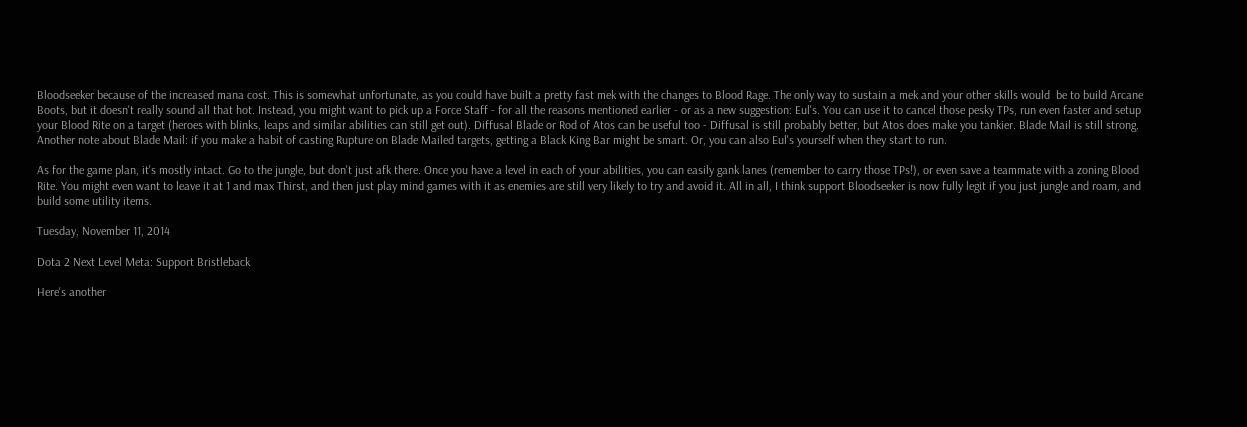Bloodseeker because of the increased mana cost. This is somewhat unfortunate, as you could have built a pretty fast mek with the changes to Blood Rage. The only way to sustain a mek and your other skills would  be to build Arcane Boots, but it doesn't really sound all that hot. Instead, you might want to pick up a Force Staff - for all the reasons mentioned earlier - or as a new suggestion: Eul's. You can use it to cancel those pesky TPs, run even faster and setup your Blood Rite on a target (heroes with blinks, leaps and similar abilities can still get out). Diffusal Blade or Rod of Atos can be useful too - Diffusal is still probably better, but Atos does make you tankier. Blade Mail is still strong. Another note about Blade Mail: if you make a habit of casting Rupture on Blade Mailed targets, getting a Black King Bar might be smart. Or, you can also Eul's yourself when they start to run.

As for the game plan, it's mostly intact. Go to the jungle, but don't just afk there. Once you have a level in each of your abilities, you can easily gank lanes (remember to carry those TPs!), or even save a teammate with a zoning Blood Rite. You might even want to leave it at 1 and max Thirst, and then just play mind games with it as enemies are still very likely to try and avoid it. All in all, I think support Bloodseeker is now fully legit if you just jungle and roam, and build some utility items.

Tuesday, November 11, 2014

Dota 2 Next Level Meta: Support Bristleback

Here's another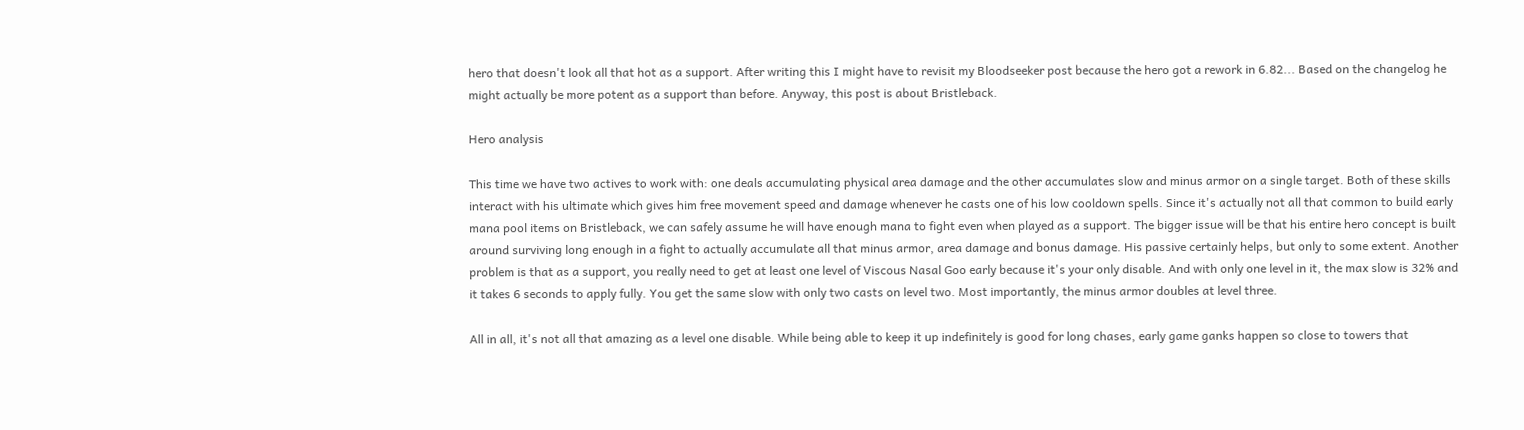hero that doesn't look all that hot as a support. After writing this I might have to revisit my Bloodseeker post because the hero got a rework in 6.82... Based on the changelog he might actually be more potent as a support than before. Anyway, this post is about Bristleback.

Hero analysis

This time we have two actives to work with: one deals accumulating physical area damage and the other accumulates slow and minus armor on a single target. Both of these skills interact with his ultimate which gives him free movement speed and damage whenever he casts one of his low cooldown spells. Since it's actually not all that common to build early mana pool items on Bristleback, we can safely assume he will have enough mana to fight even when played as a support. The bigger issue will be that his entire hero concept is built around surviving long enough in a fight to actually accumulate all that minus armor, area damage and bonus damage. His passive certainly helps, but only to some extent. Another problem is that as a support, you really need to get at least one level of Viscous Nasal Goo early because it's your only disable. And with only one level in it, the max slow is 32% and it takes 6 seconds to apply fully. You get the same slow with only two casts on level two. Most importantly, the minus armor doubles at level three.

All in all, it's not all that amazing as a level one disable. While being able to keep it up indefinitely is good for long chases, early game ganks happen so close to towers that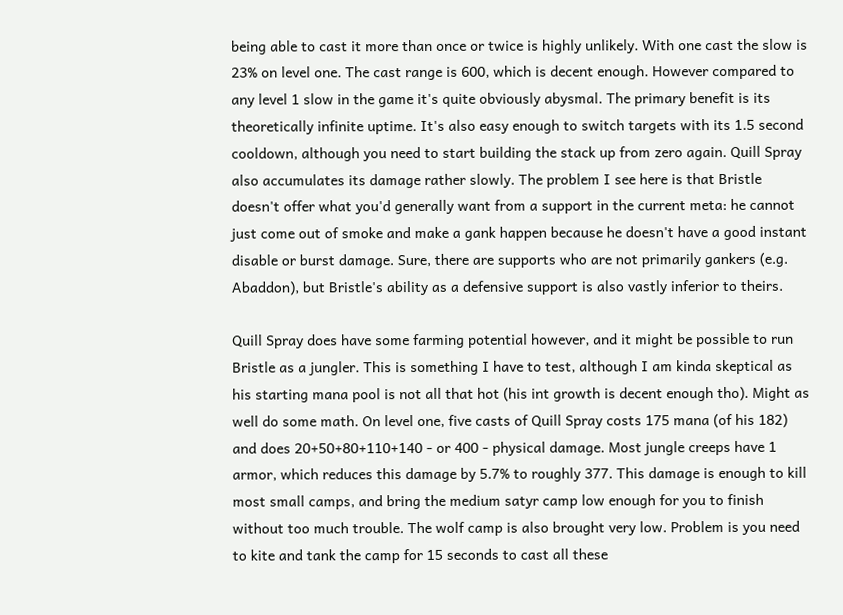being able to cast it more than once or twice is highly unlikely. With one cast the slow is 23% on level one. The cast range is 600, which is decent enough. However compared to any level 1 slow in the game it's quite obviously abysmal. The primary benefit is its theoretically infinite uptime. It's also easy enough to switch targets with its 1.5 second cooldown, although you need to start building the stack up from zero again. Quill Spray also accumulates its damage rather slowly. The problem I see here is that Bristle doesn't offer what you'd generally want from a support in the current meta: he cannot just come out of smoke and make a gank happen because he doesn't have a good instant disable or burst damage. Sure, there are supports who are not primarily gankers (e.g. Abaddon), but Bristle's ability as a defensive support is also vastly inferior to theirs.

Quill Spray does have some farming potential however, and it might be possible to run Bristle as a jungler. This is something I have to test, although I am kinda skeptical as his starting mana pool is not all that hot (his int growth is decent enough tho). Might as well do some math. On level one, five casts of Quill Spray costs 175 mana (of his 182) and does 20+50+80+110+140 - or 400 - physical damage. Most jungle creeps have 1 armor, which reduces this damage by 5.7% to roughly 377. This damage is enough to kill most small camps, and bring the medium satyr camp low enough for you to finish without too much trouble. The wolf camp is also brought very low. Problem is you need to kite and tank the camp for 15 seconds to cast all these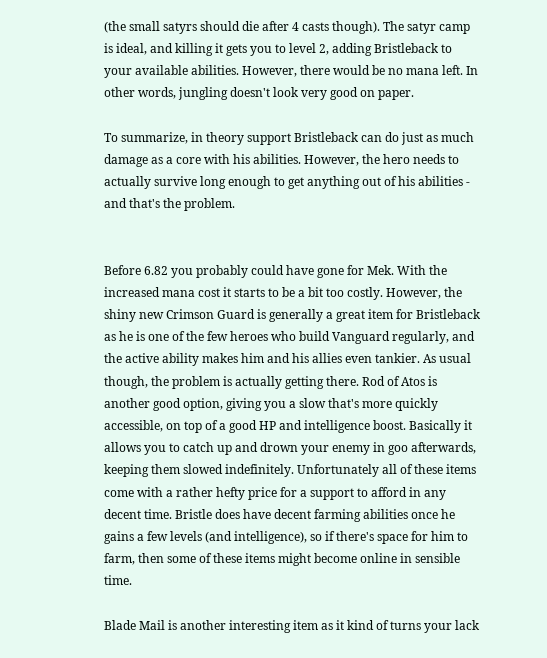(the small satyrs should die after 4 casts though). The satyr camp is ideal, and killing it gets you to level 2, adding Bristleback to your available abilities. However, there would be no mana left. In other words, jungling doesn't look very good on paper.

To summarize, in theory support Bristleback can do just as much damage as a core with his abilities. However, the hero needs to actually survive long enough to get anything out of his abilities - and that's the problem.


Before 6.82 you probably could have gone for Mek. With the increased mana cost it starts to be a bit too costly. However, the shiny new Crimson Guard is generally a great item for Bristleback as he is one of the few heroes who build Vanguard regularly, and the active ability makes him and his allies even tankier. As usual though, the problem is actually getting there. Rod of Atos is another good option, giving you a slow that's more quickly accessible, on top of a good HP and intelligence boost. Basically it allows you to catch up and drown your enemy in goo afterwards, keeping them slowed indefinitely. Unfortunately all of these items come with a rather hefty price for a support to afford in any decent time. Bristle does have decent farming abilities once he gains a few levels (and intelligence), so if there's space for him to farm, then some of these items might become online in sensible time.

Blade Mail is another interesting item as it kind of turns your lack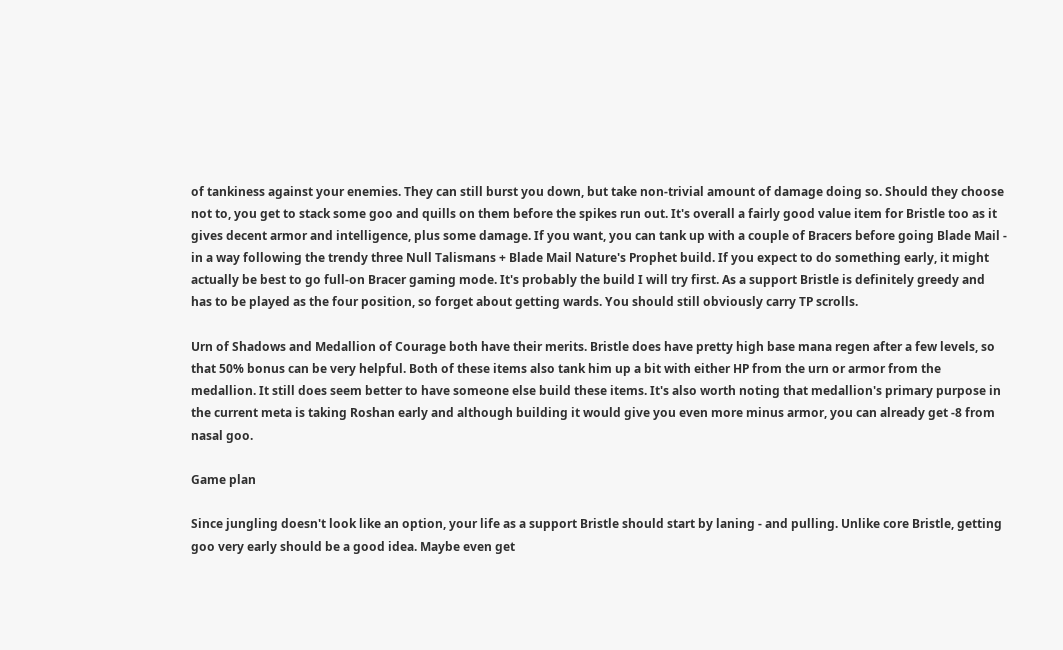of tankiness against your enemies. They can still burst you down, but take non-trivial amount of damage doing so. Should they choose not to, you get to stack some goo and quills on them before the spikes run out. It's overall a fairly good value item for Bristle too as it gives decent armor and intelligence, plus some damage. If you want, you can tank up with a couple of Bracers before going Blade Mail - in a way following the trendy three Null Talismans + Blade Mail Nature's Prophet build. If you expect to do something early, it might actually be best to go full-on Bracer gaming mode. It's probably the build I will try first. As a support Bristle is definitely greedy and has to be played as the four position, so forget about getting wards. You should still obviously carry TP scrolls.

Urn of Shadows and Medallion of Courage both have their merits. Bristle does have pretty high base mana regen after a few levels, so that 50% bonus can be very helpful. Both of these items also tank him up a bit with either HP from the urn or armor from the medallion. It still does seem better to have someone else build these items. It's also worth noting that medallion's primary purpose in the current meta is taking Roshan early and although building it would give you even more minus armor, you can already get -8 from nasal goo.

Game plan

Since jungling doesn't look like an option, your life as a support Bristle should start by laning - and pulling. Unlike core Bristle, getting goo very early should be a good idea. Maybe even get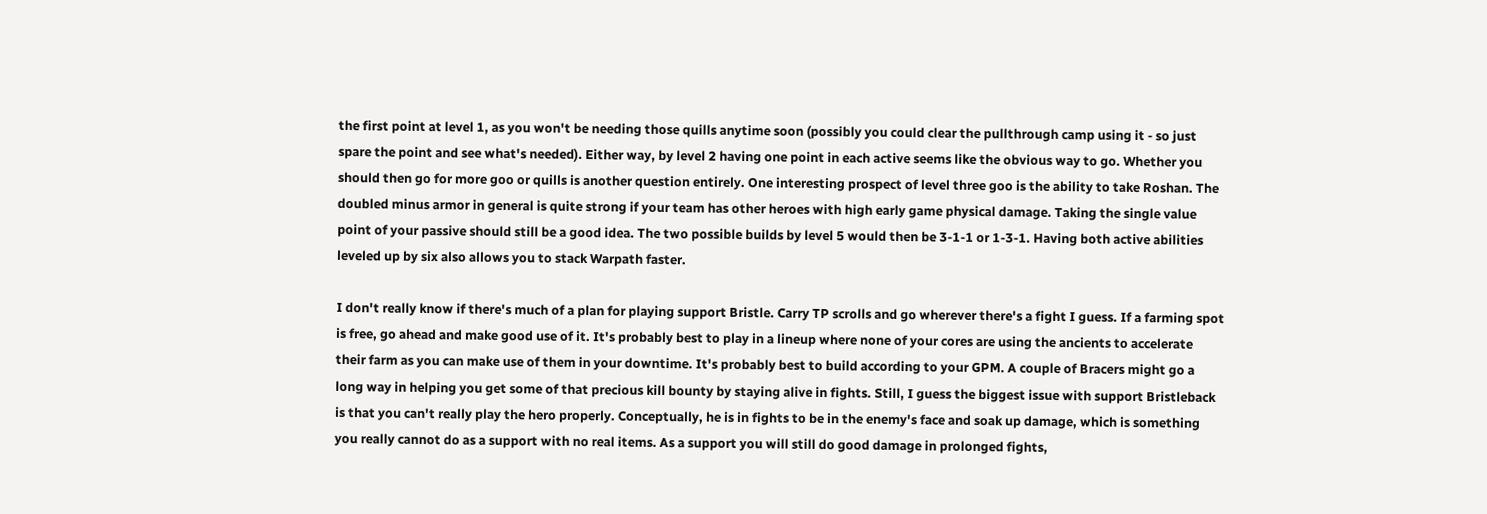the first point at level 1, as you won't be needing those quills anytime soon (possibly you could clear the pullthrough camp using it - so just spare the point and see what's needed). Either way, by level 2 having one point in each active seems like the obvious way to go. Whether you should then go for more goo or quills is another question entirely. One interesting prospect of level three goo is the ability to take Roshan. The doubled minus armor in general is quite strong if your team has other heroes with high early game physical damage. Taking the single value point of your passive should still be a good idea. The two possible builds by level 5 would then be 3-1-1 or 1-3-1. Having both active abilities leveled up by six also allows you to stack Warpath faster.

I don't really know if there's much of a plan for playing support Bristle. Carry TP scrolls and go wherever there's a fight I guess. If a farming spot is free, go ahead and make good use of it. It's probably best to play in a lineup where none of your cores are using the ancients to accelerate their farm as you can make use of them in your downtime. It's probably best to build according to your GPM. A couple of Bracers might go a long way in helping you get some of that precious kill bounty by staying alive in fights. Still, I guess the biggest issue with support Bristleback is that you can't really play the hero properly. Conceptually, he is in fights to be in the enemy's face and soak up damage, which is something you really cannot do as a support with no real items. As a support you will still do good damage in prolonged fights,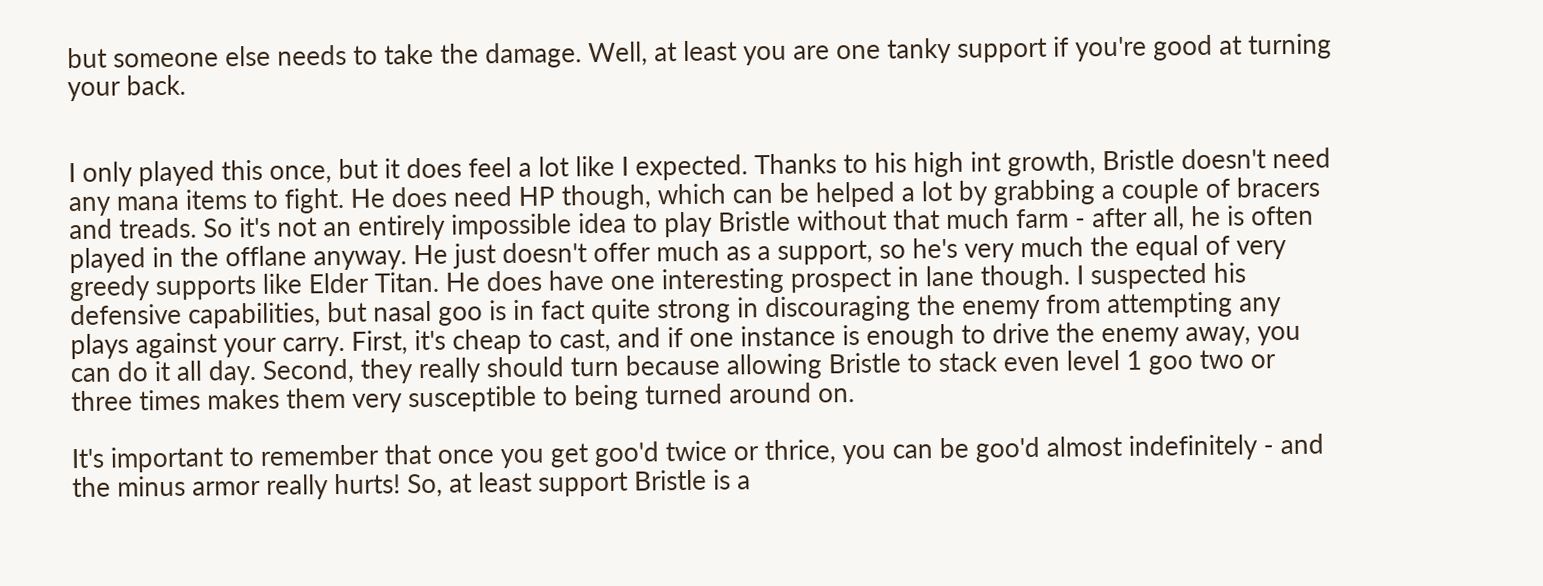but someone else needs to take the damage. Well, at least you are one tanky support if you're good at turning your back.


I only played this once, but it does feel a lot like I expected. Thanks to his high int growth, Bristle doesn't need any mana items to fight. He does need HP though, which can be helped a lot by grabbing a couple of bracers and treads. So it's not an entirely impossible idea to play Bristle without that much farm - after all, he is often played in the offlane anyway. He just doesn't offer much as a support, so he's very much the equal of very greedy supports like Elder Titan. He does have one interesting prospect in lane though. I suspected his defensive capabilities, but nasal goo is in fact quite strong in discouraging the enemy from attempting any plays against your carry. First, it's cheap to cast, and if one instance is enough to drive the enemy away, you can do it all day. Second, they really should turn because allowing Bristle to stack even level 1 goo two or three times makes them very susceptible to being turned around on.

It's important to remember that once you get goo'd twice or thrice, you can be goo'd almost indefinitely - and the minus armor really hurts! So, at least support Bristle is a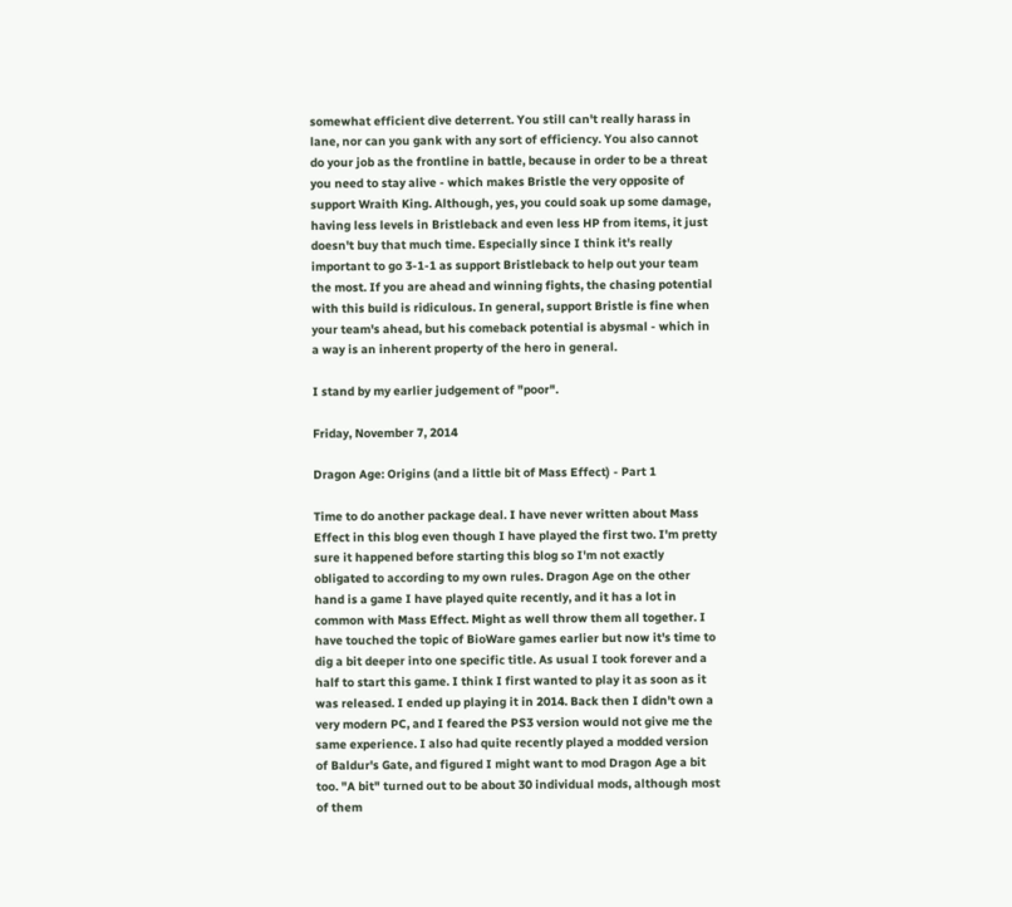somewhat efficient dive deterrent. You still can't really harass in lane, nor can you gank with any sort of efficiency. You also cannot do your job as the frontline in battle, because in order to be a threat you need to stay alive - which makes Bristle the very opposite of support Wraith King. Although, yes, you could soak up some damage, having less levels in Bristleback and even less HP from items, it just doesn't buy that much time. Especially since I think it's really important to go 3-1-1 as support Bristleback to help out your team the most. If you are ahead and winning fights, the chasing potential with this build is ridiculous. In general, support Bristle is fine when your team's ahead, but his comeback potential is abysmal - which in a way is an inherent property of the hero in general.

I stand by my earlier judgement of "poor".

Friday, November 7, 2014

Dragon Age: Origins (and a little bit of Mass Effect) - Part 1

Time to do another package deal. I have never written about Mass Effect in this blog even though I have played the first two. I'm pretty sure it happened before starting this blog so I'm not exactly obligated to according to my own rules. Dragon Age on the other hand is a game I have played quite recently, and it has a lot in common with Mass Effect. Might as well throw them all together. I have touched the topic of BioWare games earlier but now it's time to dig a bit deeper into one specific title. As usual I took forever and a half to start this game. I think I first wanted to play it as soon as it was released. I ended up playing it in 2014. Back then I didn't own a very modern PC, and I feared the PS3 version would not give me the same experience. I also had quite recently played a modded version of Baldur's Gate, and figured I might want to mod Dragon Age a bit too. "A bit" turned out to be about 30 individual mods, although most of them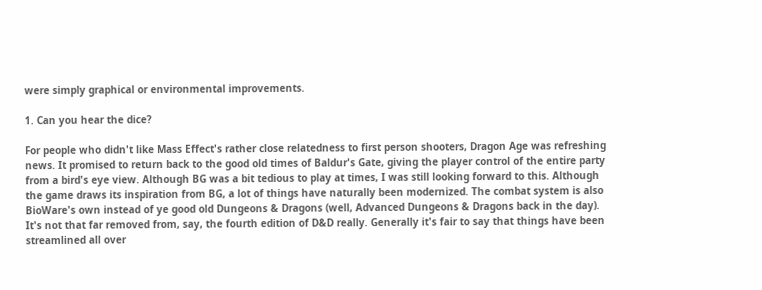were simply graphical or environmental improvements.

1. Can you hear the dice?

For people who didn't like Mass Effect's rather close relatedness to first person shooters, Dragon Age was refreshing news. It promised to return back to the good old times of Baldur's Gate, giving the player control of the entire party from a bird's eye view. Although BG was a bit tedious to play at times, I was still looking forward to this. Although the game draws its inspiration from BG, a lot of things have naturally been modernized. The combat system is also BioWare's own instead of ye good old Dungeons & Dragons (well, Advanced Dungeons & Dragons back in the day). It's not that far removed from, say, the fourth edition of D&D really. Generally it's fair to say that things have been streamlined all over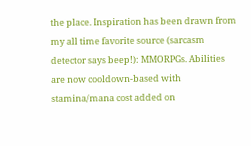the place. Inspiration has been drawn from my all time favorite source (sarcasm detector says beep!): MMORPGs. Abilities are now cooldown-based with stamina/mana cost added on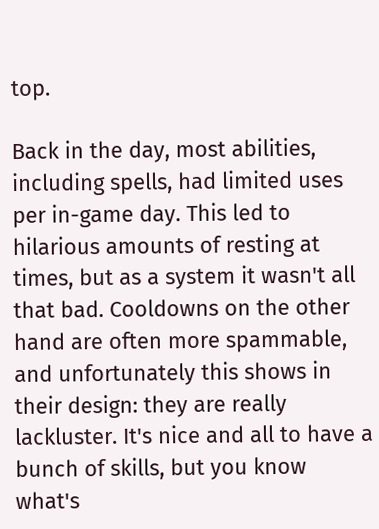top.

Back in the day, most abilities, including spells, had limited uses per in-game day. This led to hilarious amounts of resting at times, but as a system it wasn't all that bad. Cooldowns on the other hand are often more spammable, and unfortunately this shows in their design: they are really lackluster. It's nice and all to have a bunch of skills, but you know what's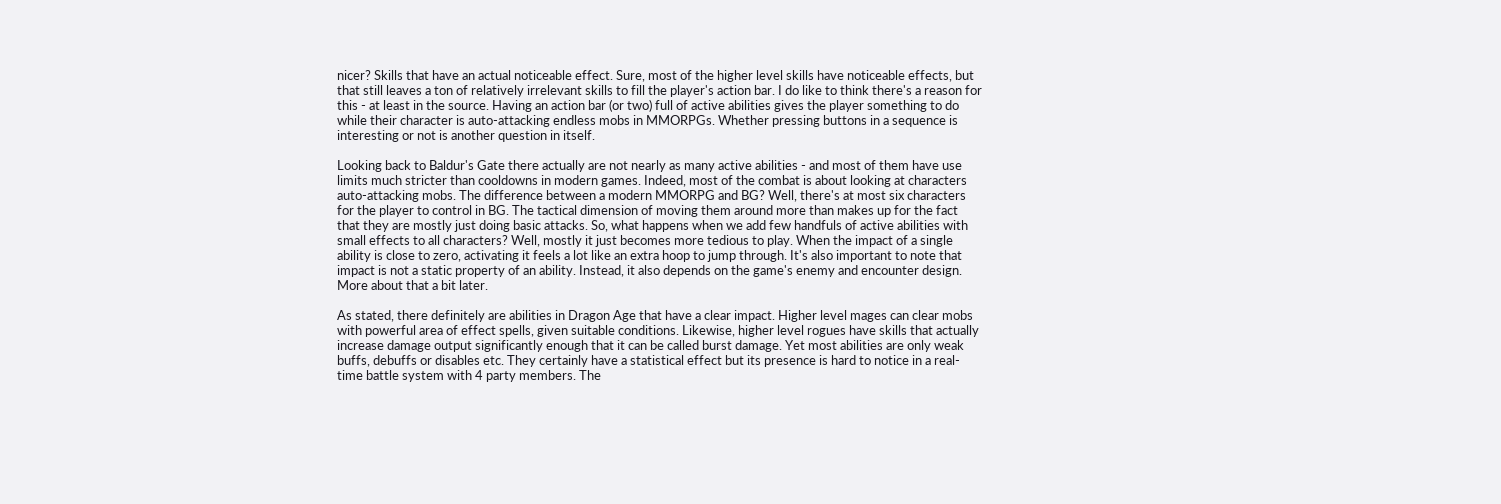nicer? Skills that have an actual noticeable effect. Sure, most of the higher level skills have noticeable effects, but that still leaves a ton of relatively irrelevant skills to fill the player's action bar. I do like to think there's a reason for this - at least in the source. Having an action bar (or two) full of active abilities gives the player something to do while their character is auto-attacking endless mobs in MMORPGs. Whether pressing buttons in a sequence is interesting or not is another question in itself.

Looking back to Baldur's Gate there actually are not nearly as many active abilities - and most of them have use limits much stricter than cooldowns in modern games. Indeed, most of the combat is about looking at characters auto-attacking mobs. The difference between a modern MMORPG and BG? Well, there's at most six characters for the player to control in BG. The tactical dimension of moving them around more than makes up for the fact that they are mostly just doing basic attacks. So, what happens when we add few handfuls of active abilities with small effects to all characters? Well, mostly it just becomes more tedious to play. When the impact of a single ability is close to zero, activating it feels a lot like an extra hoop to jump through. It's also important to note that impact is not a static property of an ability. Instead, it also depends on the game's enemy and encounter design. More about that a bit later.

As stated, there definitely are abilities in Dragon Age that have a clear impact. Higher level mages can clear mobs with powerful area of effect spells, given suitable conditions. Likewise, higher level rogues have skills that actually increase damage output significantly enough that it can be called burst damage. Yet most abilities are only weak buffs, debuffs or disables etc. They certainly have a statistical effect but its presence is hard to notice in a real-time battle system with 4 party members. The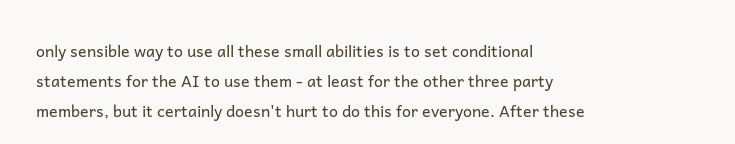only sensible way to use all these small abilities is to set conditional statements for the AI to use them - at least for the other three party members, but it certainly doesn't hurt to do this for everyone. After these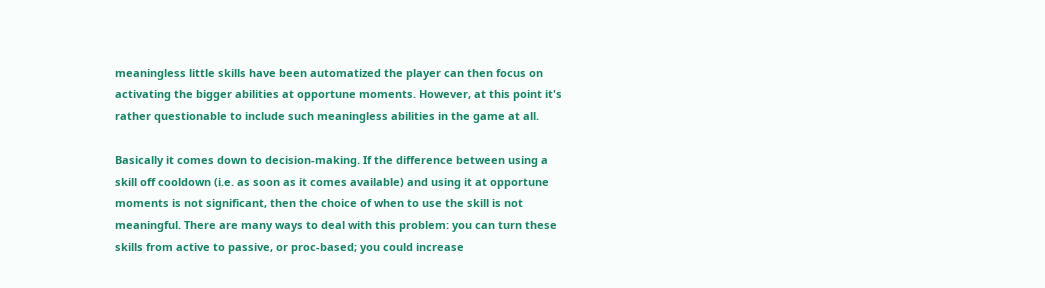meaningless little skills have been automatized the player can then focus on activating the bigger abilities at opportune moments. However, at this point it's rather questionable to include such meaningless abilities in the game at all.

Basically it comes down to decision-making. If the difference between using a skill off cooldown (i.e. as soon as it comes available) and using it at opportune moments is not significant, then the choice of when to use the skill is not meaningful. There are many ways to deal with this problem: you can turn these skills from active to passive, or proc-based; you could increase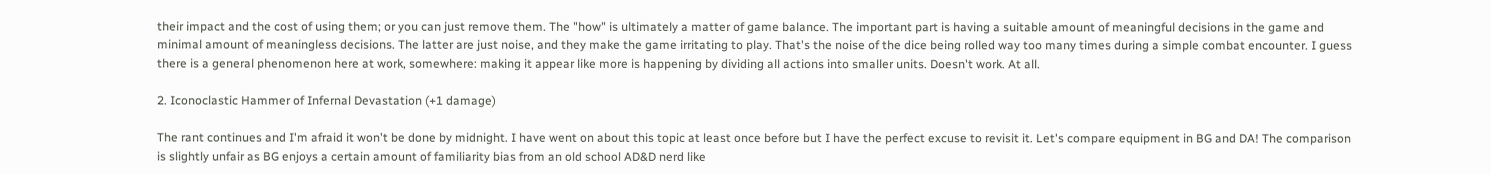their impact and the cost of using them; or you can just remove them. The "how" is ultimately a matter of game balance. The important part is having a suitable amount of meaningful decisions in the game and minimal amount of meaningless decisions. The latter are just noise, and they make the game irritating to play. That's the noise of the dice being rolled way too many times during a simple combat encounter. I guess there is a general phenomenon here at work, somewhere: making it appear like more is happening by dividing all actions into smaller units. Doesn't work. At all.

2. Iconoclastic Hammer of Infernal Devastation (+1 damage)

The rant continues and I'm afraid it won't be done by midnight. I have went on about this topic at least once before but I have the perfect excuse to revisit it. Let's compare equipment in BG and DA! The comparison is slightly unfair as BG enjoys a certain amount of familiarity bias from an old school AD&D nerd like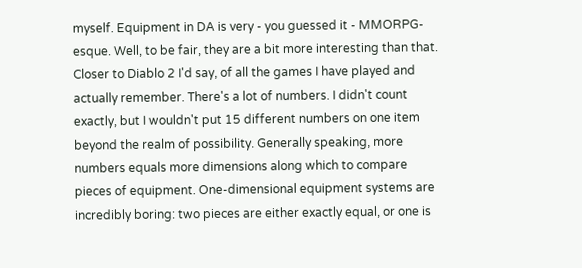myself. Equipment in DA is very - you guessed it - MMORPG-esque. Well, to be fair, they are a bit more interesting than that. Closer to Diablo 2 I'd say, of all the games I have played and actually remember. There's a lot of numbers. I didn't count exactly, but I wouldn't put 15 different numbers on one item beyond the realm of possibility. Generally speaking, more numbers equals more dimensions along which to compare pieces of equipment. One-dimensional equipment systems are incredibly boring: two pieces are either exactly equal, or one is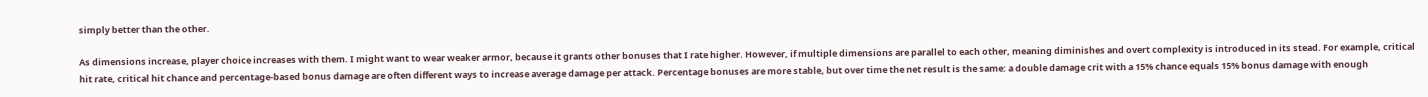simply better than the other.

As dimensions increase, player choice increases with them. I might want to wear weaker armor, because it grants other bonuses that I rate higher. However, if multiple dimensions are parallel to each other, meaning diminishes and overt complexity is introduced in its stead. For example, critical hit rate, critical hit chance and percentage-based bonus damage are often different ways to increase average damage per attack. Percentage bonuses are more stable, but over time the net result is the same: a double damage crit with a 15% chance equals 15% bonus damage with enough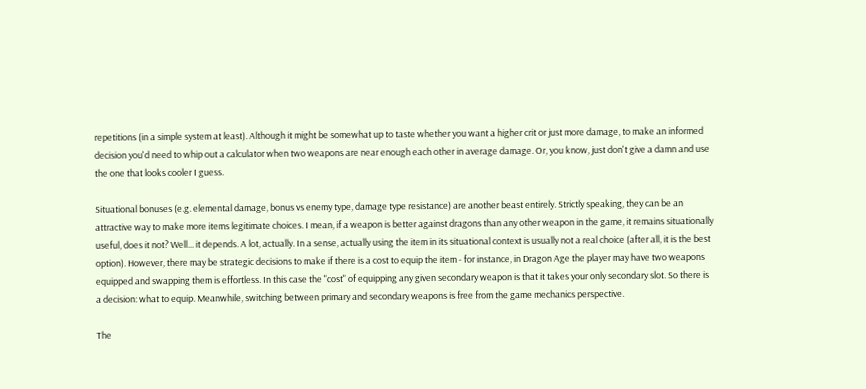repetitions (in a simple system at least). Although it might be somewhat up to taste whether you want a higher crit or just more damage, to make an informed decision you'd need to whip out a calculator when two weapons are near enough each other in average damage. Or, you know, just don't give a damn and use the one that looks cooler I guess.

Situational bonuses (e.g. elemental damage, bonus vs enemy type, damage type resistance) are another beast entirely. Strictly speaking, they can be an attractive way to make more items legitimate choices. I mean, if a weapon is better against dragons than any other weapon in the game, it remains situationally useful, does it not? Well... it depends. A lot, actually. In a sense, actually using the item in its situational context is usually not a real choice (after all, it is the best option). However, there may be strategic decisions to make if there is a cost to equip the item - for instance, in Dragon Age the player may have two weapons equipped and swapping them is effortless. In this case the "cost" of equipping any given secondary weapon is that it takes your only secondary slot. So there is a decision: what to equip. Meanwhile, switching between primary and secondary weapons is free from the game mechanics perspective.

The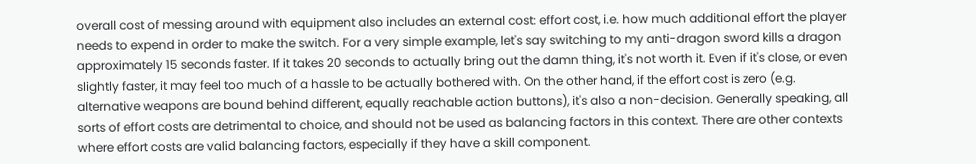overall cost of messing around with equipment also includes an external cost: effort cost, i.e. how much additional effort the player needs to expend in order to make the switch. For a very simple example, let's say switching to my anti-dragon sword kills a dragon approximately 15 seconds faster. If it takes 20 seconds to actually bring out the damn thing, it's not worth it. Even if it's close, or even slightly faster, it may feel too much of a hassle to be actually bothered with. On the other hand, if the effort cost is zero (e.g. alternative weapons are bound behind different, equally reachable action buttons), it's also a non-decision. Generally speaking, all sorts of effort costs are detrimental to choice, and should not be used as balancing factors in this context. There are other contexts where effort costs are valid balancing factors, especially if they have a skill component.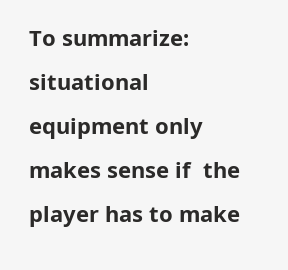To summarize: situational equipment only makes sense if  the player has to make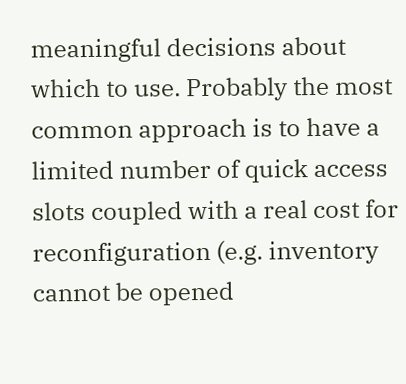meaningful decisions about which to use. Probably the most common approach is to have a limited number of quick access slots coupled with a real cost for reconfiguration (e.g. inventory cannot be opened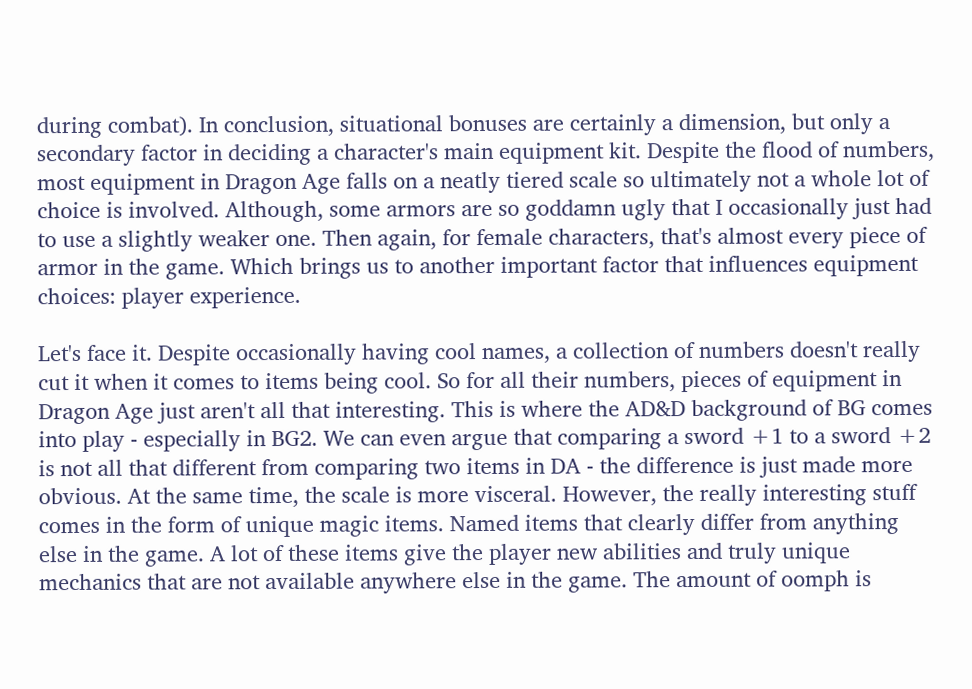during combat). In conclusion, situational bonuses are certainly a dimension, but only a secondary factor in deciding a character's main equipment kit. Despite the flood of numbers, most equipment in Dragon Age falls on a neatly tiered scale so ultimately not a whole lot of choice is involved. Although, some armors are so goddamn ugly that I occasionally just had to use a slightly weaker one. Then again, for female characters, that's almost every piece of armor in the game. Which brings us to another important factor that influences equipment choices: player experience.

Let's face it. Despite occasionally having cool names, a collection of numbers doesn't really cut it when it comes to items being cool. So for all their numbers, pieces of equipment in Dragon Age just aren't all that interesting. This is where the AD&D background of BG comes into play - especially in BG2. We can even argue that comparing a sword +1 to a sword +2 is not all that different from comparing two items in DA - the difference is just made more obvious. At the same time, the scale is more visceral. However, the really interesting stuff comes in the form of unique magic items. Named items that clearly differ from anything else in the game. A lot of these items give the player new abilities and truly unique mechanics that are not available anywhere else in the game. The amount of oomph is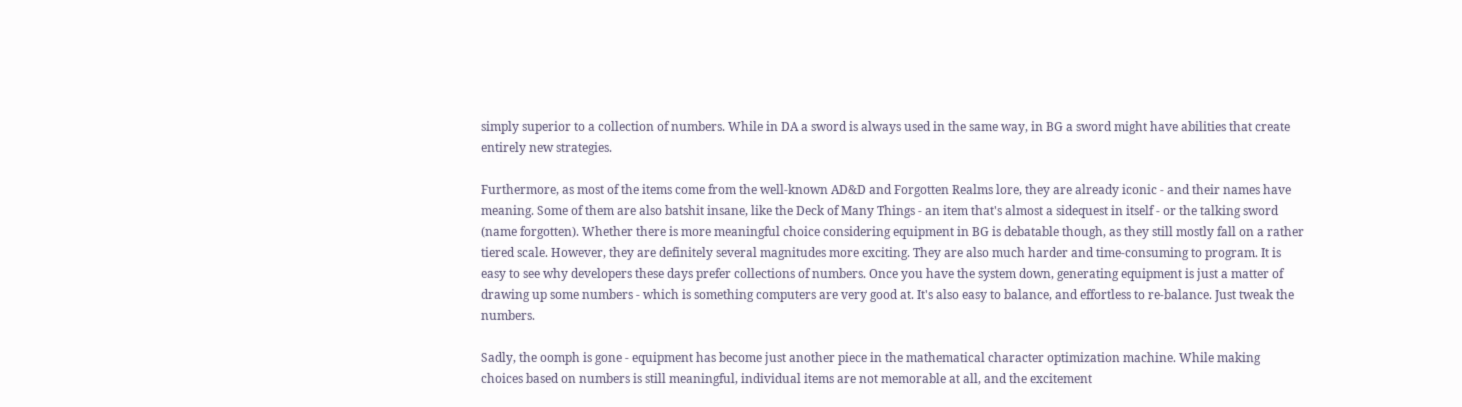simply superior to a collection of numbers. While in DA a sword is always used in the same way, in BG a sword might have abilities that create entirely new strategies.

Furthermore, as most of the items come from the well-known AD&D and Forgotten Realms lore, they are already iconic - and their names have meaning. Some of them are also batshit insane, like the Deck of Many Things - an item that's almost a sidequest in itself - or the talking sword (name forgotten). Whether there is more meaningful choice considering equipment in BG is debatable though, as they still mostly fall on a rather tiered scale. However, they are definitely several magnitudes more exciting. They are also much harder and time-consuming to program. It is easy to see why developers these days prefer collections of numbers. Once you have the system down, generating equipment is just a matter of drawing up some numbers - which is something computers are very good at. It's also easy to balance, and effortless to re-balance. Just tweak the numbers.

Sadly, the oomph is gone - equipment has become just another piece in the mathematical character optimization machine. While making choices based on numbers is still meaningful, individual items are not memorable at all, and the excitement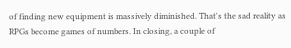of finding new equipment is massively diminished. That's the sad reality as RPGs become games of numbers. In closing, a couple of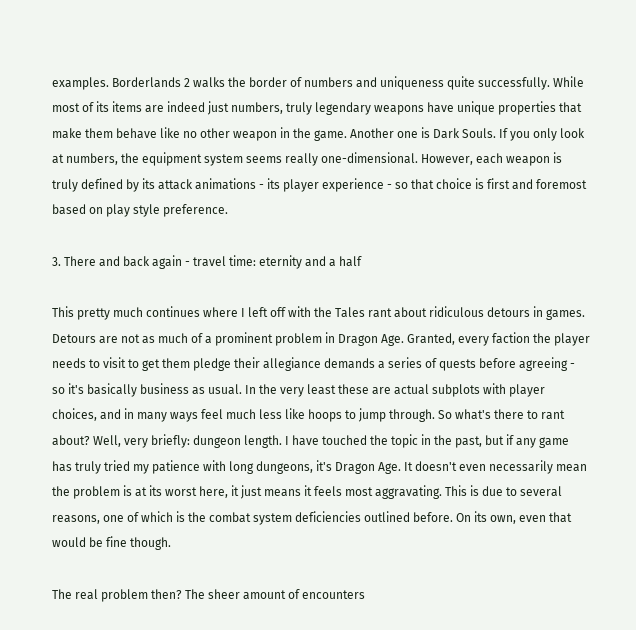examples. Borderlands 2 walks the border of numbers and uniqueness quite successfully. While most of its items are indeed just numbers, truly legendary weapons have unique properties that make them behave like no other weapon in the game. Another one is Dark Souls. If you only look at numbers, the equipment system seems really one-dimensional. However, each weapon is truly defined by its attack animations - its player experience - so that choice is first and foremost based on play style preference.

3. There and back again - travel time: eternity and a half

This pretty much continues where I left off with the Tales rant about ridiculous detours in games. Detours are not as much of a prominent problem in Dragon Age. Granted, every faction the player needs to visit to get them pledge their allegiance demands a series of quests before agreeing - so it's basically business as usual. In the very least these are actual subplots with player choices, and in many ways feel much less like hoops to jump through. So what's there to rant about? Well, very briefly: dungeon length. I have touched the topic in the past, but if any game has truly tried my patience with long dungeons, it's Dragon Age. It doesn't even necessarily mean the problem is at its worst here, it just means it feels most aggravating. This is due to several reasons, one of which is the combat system deficiencies outlined before. On its own, even that would be fine though.

The real problem then? The sheer amount of encounters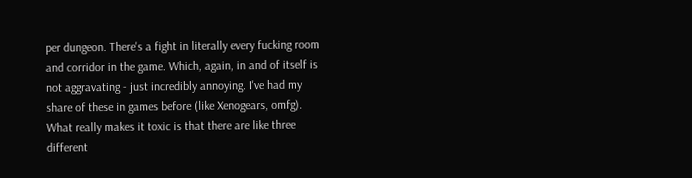per dungeon. There's a fight in literally every fucking room and corridor in the game. Which, again, in and of itself is not aggravating - just incredibly annoying. I've had my share of these in games before (like Xenogears, omfg). What really makes it toxic is that there are like three different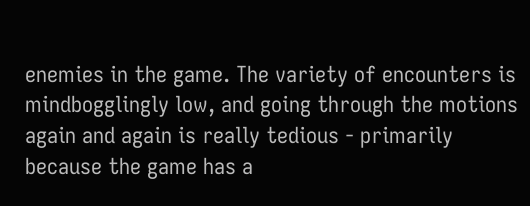enemies in the game. The variety of encounters is mindbogglingly low, and going through the motions again and again is really tedious - primarily because the game has a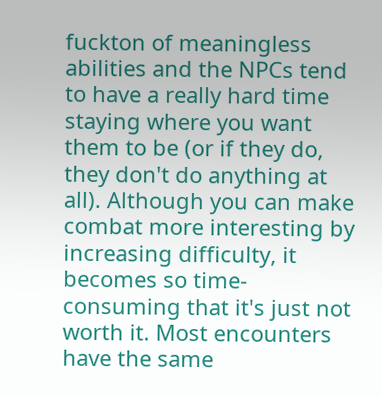fuckton of meaningless abilities and the NPCs tend to have a really hard time staying where you want them to be (or if they do, they don't do anything at all). Although you can make combat more interesting by increasing difficulty, it becomes so time-consuming that it's just not worth it. Most encounters have the same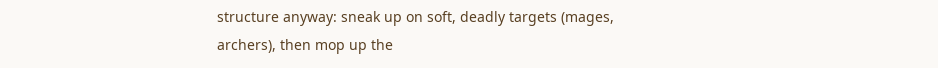structure anyway: sneak up on soft, deadly targets (mages, archers), then mop up the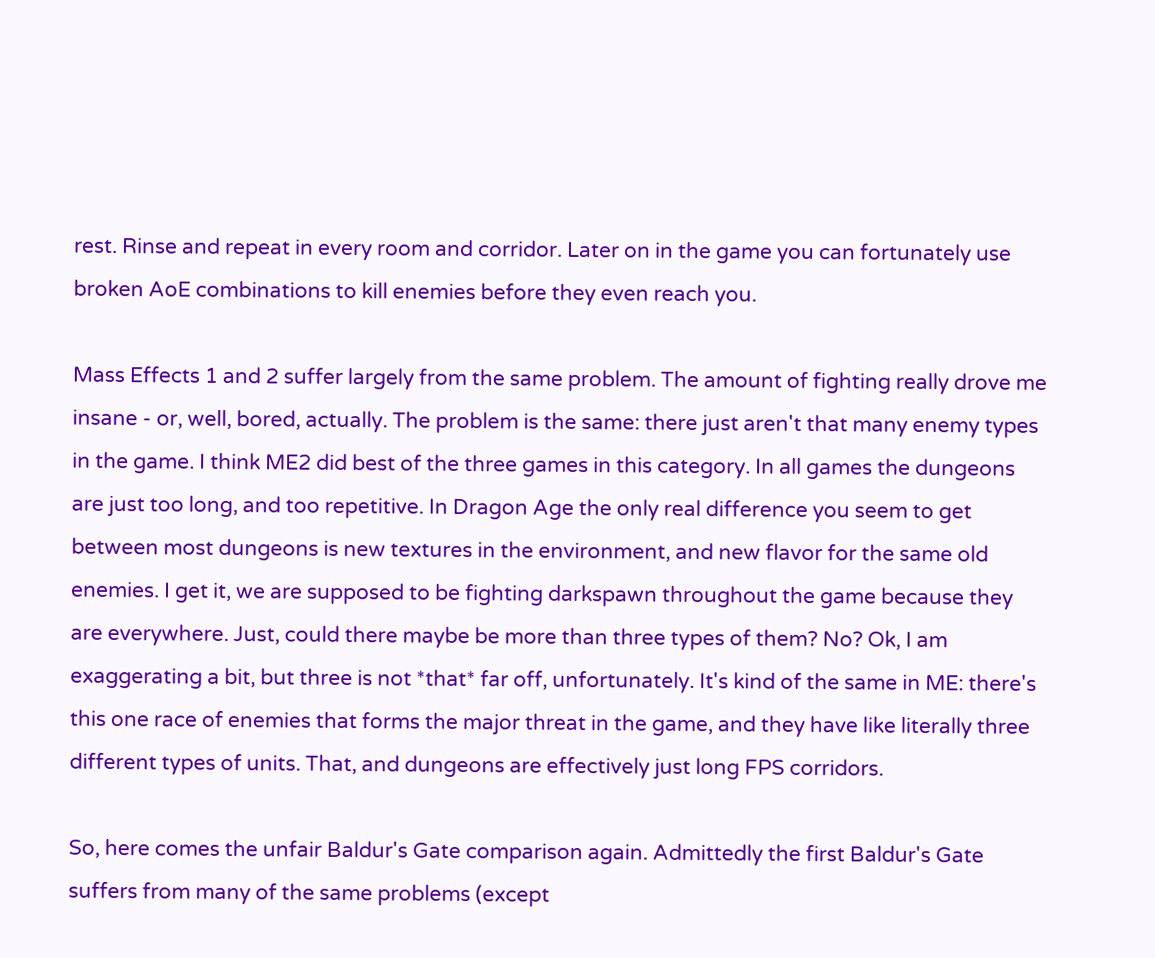rest. Rinse and repeat in every room and corridor. Later on in the game you can fortunately use broken AoE combinations to kill enemies before they even reach you.

Mass Effects 1 and 2 suffer largely from the same problem. The amount of fighting really drove me insane - or, well, bored, actually. The problem is the same: there just aren't that many enemy types in the game. I think ME2 did best of the three games in this category. In all games the dungeons are just too long, and too repetitive. In Dragon Age the only real difference you seem to get between most dungeons is new textures in the environment, and new flavor for the same old enemies. I get it, we are supposed to be fighting darkspawn throughout the game because they are everywhere. Just, could there maybe be more than three types of them? No? Ok, I am exaggerating a bit, but three is not *that* far off, unfortunately. It's kind of the same in ME: there's this one race of enemies that forms the major threat in the game, and they have like literally three different types of units. That, and dungeons are effectively just long FPS corridors.

So, here comes the unfair Baldur's Gate comparison again. Admittedly the first Baldur's Gate suffers from many of the same problems (except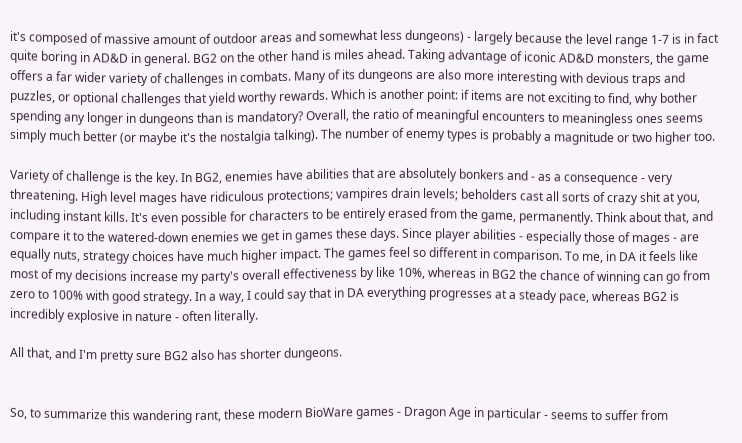it's composed of massive amount of outdoor areas and somewhat less dungeons) - largely because the level range 1-7 is in fact quite boring in AD&D in general. BG2 on the other hand is miles ahead. Taking advantage of iconic AD&D monsters, the game offers a far wider variety of challenges in combats. Many of its dungeons are also more interesting with devious traps and puzzles, or optional challenges that yield worthy rewards. Which is another point: if items are not exciting to find, why bother spending any longer in dungeons than is mandatory? Overall, the ratio of meaningful encounters to meaningless ones seems simply much better (or maybe it's the nostalgia talking). The number of enemy types is probably a magnitude or two higher too.

Variety of challenge is the key. In BG2, enemies have abilities that are absolutely bonkers and - as a consequence - very threatening. High level mages have ridiculous protections; vampires drain levels; beholders cast all sorts of crazy shit at you, including instant kills. It's even possible for characters to be entirely erased from the game, permanently. Think about that, and compare it to the watered-down enemies we get in games these days. Since player abilities - especially those of mages - are equally nuts, strategy choices have much higher impact. The games feel so different in comparison. To me, in DA it feels like most of my decisions increase my party's overall effectiveness by like 10%, whereas in BG2 the chance of winning can go from zero to 100% with good strategy. In a way, I could say that in DA everything progresses at a steady pace, whereas BG2 is incredibly explosive in nature - often literally.

All that, and I'm pretty sure BG2 also has shorter dungeons.


So, to summarize this wandering rant, these modern BioWare games - Dragon Age in particular - seems to suffer from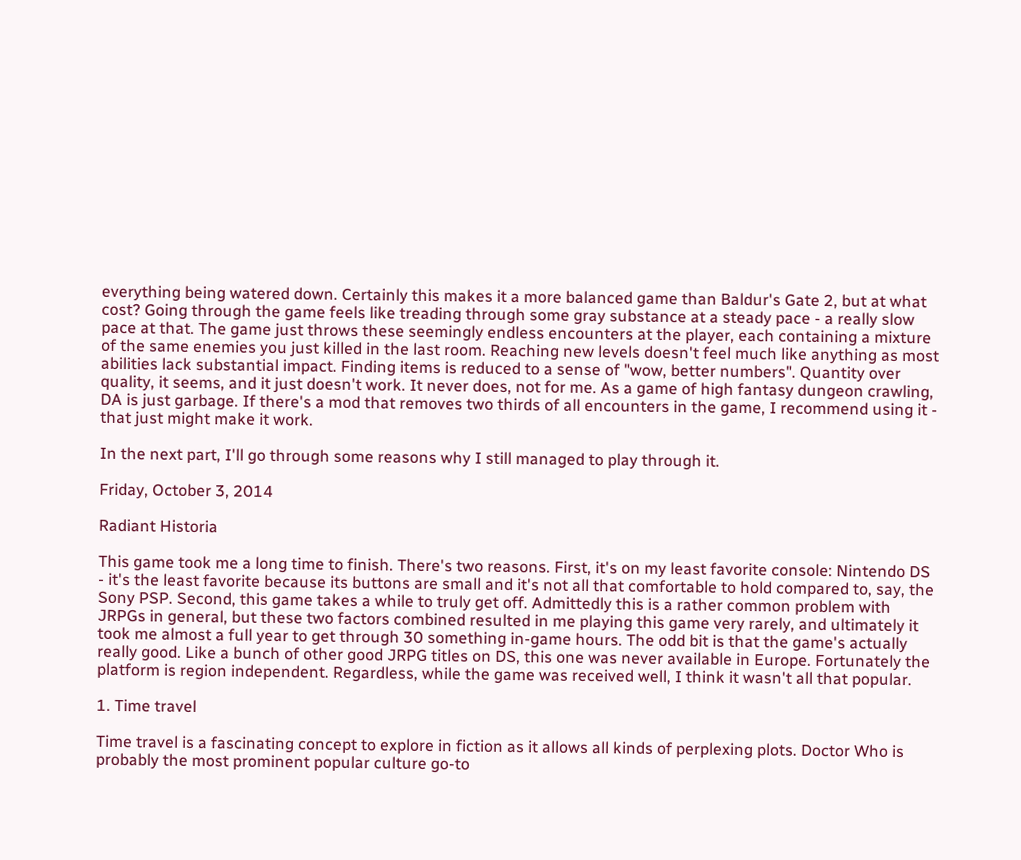everything being watered down. Certainly this makes it a more balanced game than Baldur's Gate 2, but at what cost? Going through the game feels like treading through some gray substance at a steady pace - a really slow pace at that. The game just throws these seemingly endless encounters at the player, each containing a mixture of the same enemies you just killed in the last room. Reaching new levels doesn't feel much like anything as most abilities lack substantial impact. Finding items is reduced to a sense of "wow, better numbers". Quantity over quality, it seems, and it just doesn't work. It never does, not for me. As a game of high fantasy dungeon crawling, DA is just garbage. If there's a mod that removes two thirds of all encounters in the game, I recommend using it - that just might make it work.

In the next part, I'll go through some reasons why I still managed to play through it.

Friday, October 3, 2014

Radiant Historia

This game took me a long time to finish. There's two reasons. First, it's on my least favorite console: Nintendo DS - it's the least favorite because its buttons are small and it's not all that comfortable to hold compared to, say, the Sony PSP. Second, this game takes a while to truly get off. Admittedly this is a rather common problem with JRPGs in general, but these two factors combined resulted in me playing this game very rarely, and ultimately it took me almost a full year to get through 30 something in-game hours. The odd bit is that the game's actually really good. Like a bunch of other good JRPG titles on DS, this one was never available in Europe. Fortunately the platform is region independent. Regardless, while the game was received well, I think it wasn't all that popular.

1. Time travel

Time travel is a fascinating concept to explore in fiction as it allows all kinds of perplexing plots. Doctor Who is probably the most prominent popular culture go-to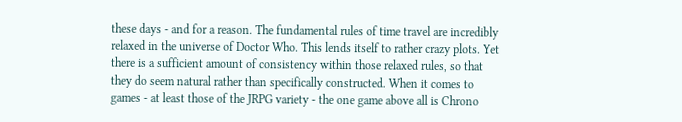these days - and for a reason. The fundamental rules of time travel are incredibly relaxed in the universe of Doctor Who. This lends itself to rather crazy plots. Yet there is a sufficient amount of consistency within those relaxed rules, so that they do seem natural rather than specifically constructed. When it comes to games - at least those of the JRPG variety - the one game above all is Chrono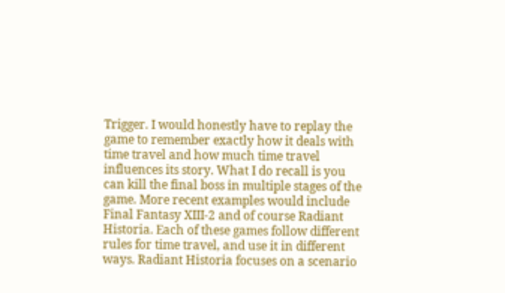Trigger. I would honestly have to replay the game to remember exactly how it deals with time travel and how much time travel influences its story. What I do recall is you can kill the final boss in multiple stages of the game. More recent examples would include Final Fantasy XIII-2 and of course Radiant Historia. Each of these games follow different rules for time travel, and use it in different ways. Radiant Historia focuses on a scenario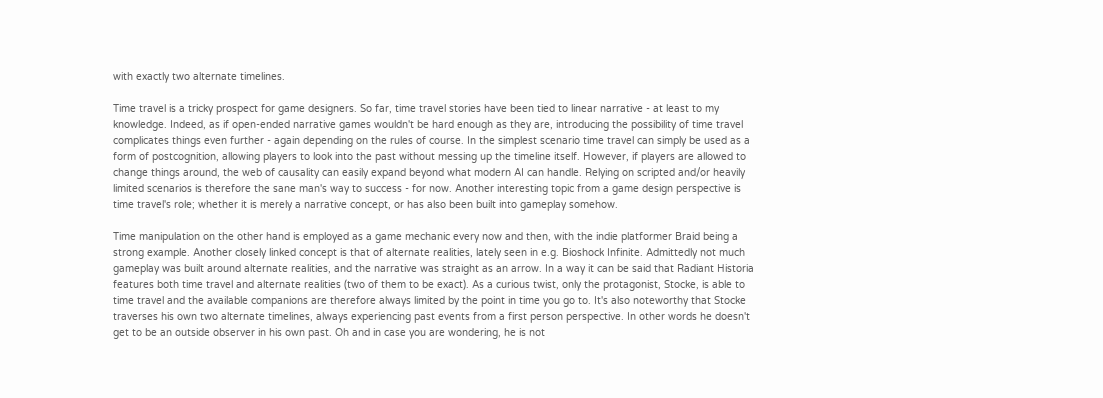with exactly two alternate timelines.

Time travel is a tricky prospect for game designers. So far, time travel stories have been tied to linear narrative - at least to my knowledge. Indeed, as if open-ended narrative games wouldn't be hard enough as they are, introducing the possibility of time travel complicates things even further - again depending on the rules of course. In the simplest scenario time travel can simply be used as a form of postcognition, allowing players to look into the past without messing up the timeline itself. However, if players are allowed to change things around, the web of causality can easily expand beyond what modern AI can handle. Relying on scripted and/or heavily limited scenarios is therefore the sane man's way to success - for now. Another interesting topic from a game design perspective is time travel's role; whether it is merely a narrative concept, or has also been built into gameplay somehow.

Time manipulation on the other hand is employed as a game mechanic every now and then, with the indie platformer Braid being a strong example. Another closely linked concept is that of alternate realities, lately seen in e.g. Bioshock Infinite. Admittedly not much gameplay was built around alternate realities, and the narrative was straight as an arrow. In a way it can be said that Radiant Historia features both time travel and alternate realities (two of them to be exact). As a curious twist, only the protagonist, Stocke, is able to time travel and the available companions are therefore always limited by the point in time you go to. It's also noteworthy that Stocke traverses his own two alternate timelines, always experiencing past events from a first person perspective. In other words he doesn't get to be an outside observer in his own past. Oh and in case you are wondering, he is not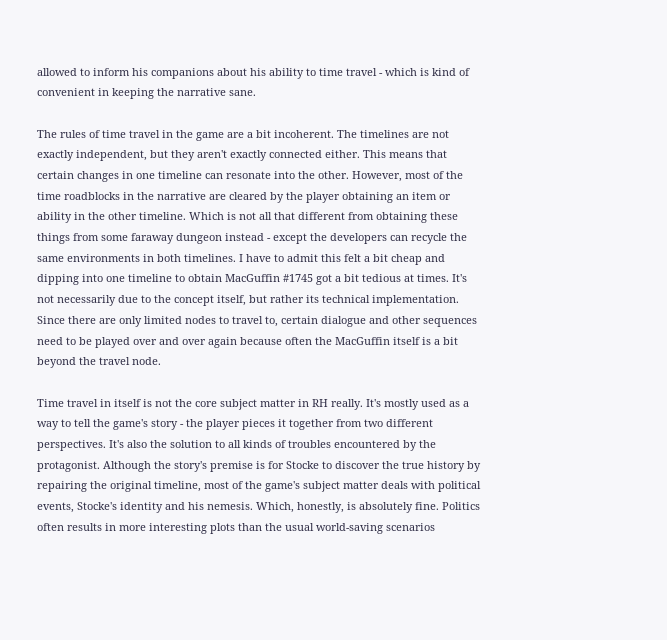allowed to inform his companions about his ability to time travel - which is kind of convenient in keeping the narrative sane.

The rules of time travel in the game are a bit incoherent. The timelines are not exactly independent, but they aren't exactly connected either. This means that certain changes in one timeline can resonate into the other. However, most of the time roadblocks in the narrative are cleared by the player obtaining an item or ability in the other timeline. Which is not all that different from obtaining these things from some faraway dungeon instead - except the developers can recycle the same environments in both timelines. I have to admit this felt a bit cheap and dipping into one timeline to obtain MacGuffin #1745 got a bit tedious at times. It's not necessarily due to the concept itself, but rather its technical implementation. Since there are only limited nodes to travel to, certain dialogue and other sequences need to be played over and over again because often the MacGuffin itself is a bit beyond the travel node.

Time travel in itself is not the core subject matter in RH really. It's mostly used as a way to tell the game's story - the player pieces it together from two different perspectives. It's also the solution to all kinds of troubles encountered by the protagonist. Although the story's premise is for Stocke to discover the true history by repairing the original timeline, most of the game's subject matter deals with political events, Stocke's identity and his nemesis. Which, honestly, is absolutely fine. Politics often results in more interesting plots than the usual world-saving scenarios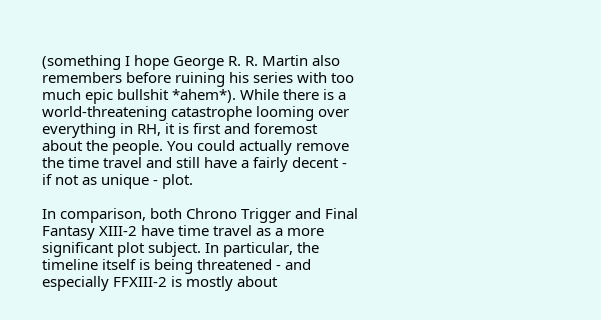(something I hope George R. R. Martin also remembers before ruining his series with too much epic bullshit *ahem*). While there is a world-threatening catastrophe looming over everything in RH, it is first and foremost about the people. You could actually remove the time travel and still have a fairly decent - if not as unique - plot.

In comparison, both Chrono Trigger and Final Fantasy XIII-2 have time travel as a more significant plot subject. In particular, the timeline itself is being threatened - and especially FFXIII-2 is mostly about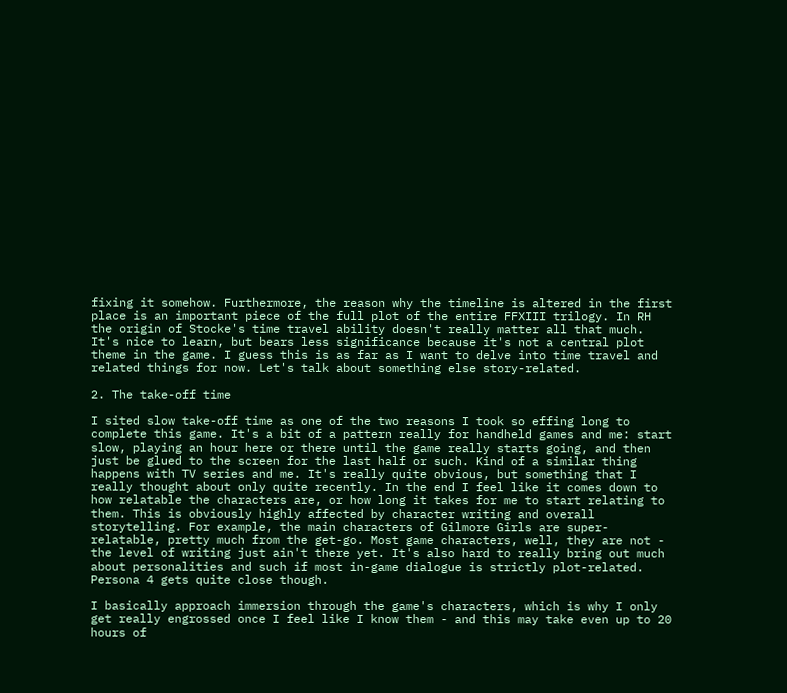fixing it somehow. Furthermore, the reason why the timeline is altered in the first place is an important piece of the full plot of the entire FFXIII trilogy. In RH the origin of Stocke's time travel ability doesn't really matter all that much. It's nice to learn, but bears less significance because it's not a central plot theme in the game. I guess this is as far as I want to delve into time travel and related things for now. Let's talk about something else story-related.

2. The take-off time

I sited slow take-off time as one of the two reasons I took so effing long to complete this game. It's a bit of a pattern really for handheld games and me: start slow, playing an hour here or there until the game really starts going, and then just be glued to the screen for the last half or such. Kind of a similar thing happens with TV series and me. It's really quite obvious, but something that I really thought about only quite recently. In the end I feel like it comes down to how relatable the characters are, or how long it takes for me to start relating to them. This is obviously highly affected by character writing and overall storytelling. For example, the main characters of Gilmore Girls are super-relatable, pretty much from the get-go. Most game characters, well, they are not - the level of writing just ain't there yet. It's also hard to really bring out much about personalities and such if most in-game dialogue is strictly plot-related. Persona 4 gets quite close though.

I basically approach immersion through the game's characters, which is why I only get really engrossed once I feel like I know them - and this may take even up to 20 hours of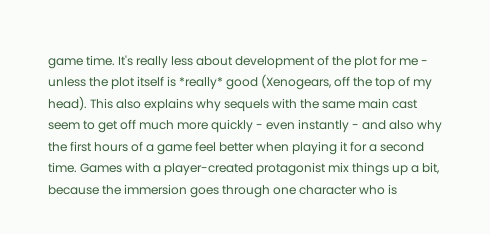game time. It's really less about development of the plot for me - unless the plot itself is *really* good (Xenogears, off the top of my head). This also explains why sequels with the same main cast seem to get off much more quickly - even instantly - and also why the first hours of a game feel better when playing it for a second time. Games with a player-created protagonist mix things up a bit, because the immersion goes through one character who is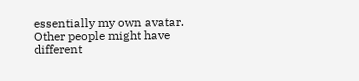essentially my own avatar. Other people might have different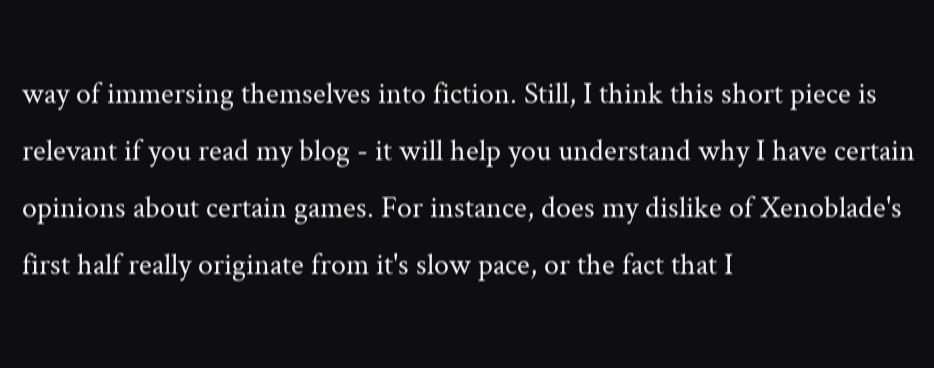way of immersing themselves into fiction. Still, I think this short piece is relevant if you read my blog - it will help you understand why I have certain opinions about certain games. For instance, does my dislike of Xenoblade's first half really originate from it's slow pace, or the fact that I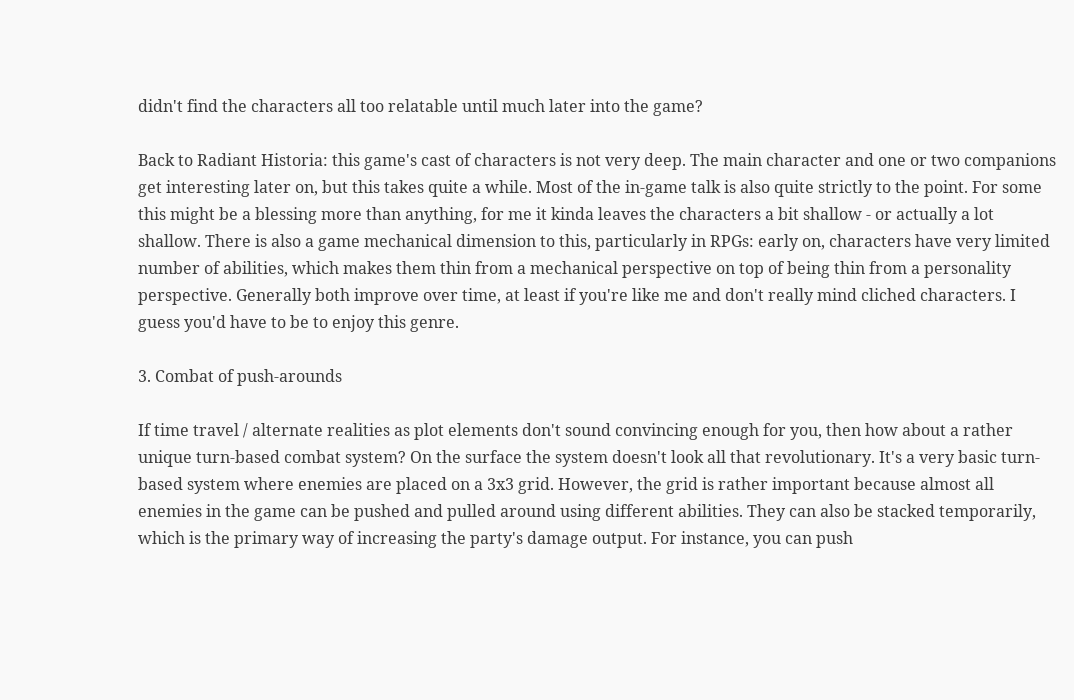didn't find the characters all too relatable until much later into the game?

Back to Radiant Historia: this game's cast of characters is not very deep. The main character and one or two companions get interesting later on, but this takes quite a while. Most of the in-game talk is also quite strictly to the point. For some this might be a blessing more than anything, for me it kinda leaves the characters a bit shallow - or actually a lot shallow. There is also a game mechanical dimension to this, particularly in RPGs: early on, characters have very limited number of abilities, which makes them thin from a mechanical perspective on top of being thin from a personality perspective. Generally both improve over time, at least if you're like me and don't really mind cliched characters. I guess you'd have to be to enjoy this genre.

3. Combat of push-arounds

If time travel / alternate realities as plot elements don't sound convincing enough for you, then how about a rather unique turn-based combat system? On the surface the system doesn't look all that revolutionary. It's a very basic turn-based system where enemies are placed on a 3x3 grid. However, the grid is rather important because almost all enemies in the game can be pushed and pulled around using different abilities. They can also be stacked temporarily, which is the primary way of increasing the party's damage output. For instance, you can push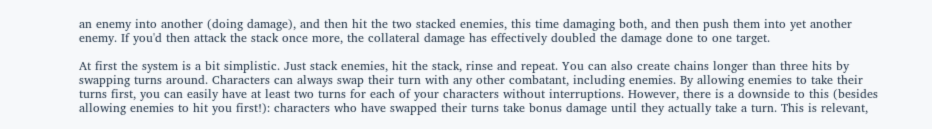an enemy into another (doing damage), and then hit the two stacked enemies, this time damaging both, and then push them into yet another enemy. If you'd then attack the stack once more, the collateral damage has effectively doubled the damage done to one target.

At first the system is a bit simplistic. Just stack enemies, hit the stack, rinse and repeat. You can also create chains longer than three hits by swapping turns around. Characters can always swap their turn with any other combatant, including enemies. By allowing enemies to take their turns first, you can easily have at least two turns for each of your characters without interruptions. However, there is a downside to this (besides allowing enemies to hit you first!): characters who have swapped their turns take bonus damage until they actually take a turn. This is relevant,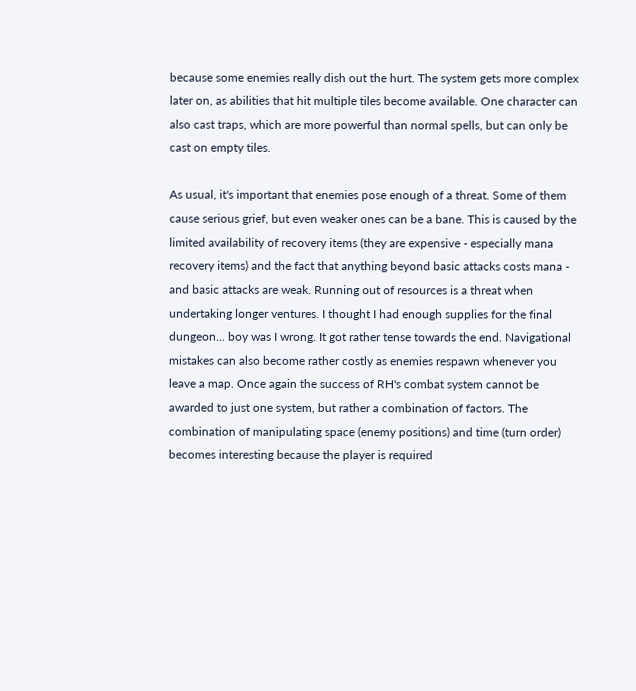because some enemies really dish out the hurt. The system gets more complex later on, as abilities that hit multiple tiles become available. One character can also cast traps, which are more powerful than normal spells, but can only be cast on empty tiles.

As usual, it's important that enemies pose enough of a threat. Some of them cause serious grief, but even weaker ones can be a bane. This is caused by the limited availability of recovery items (they are expensive - especially mana recovery items) and the fact that anything beyond basic attacks costs mana - and basic attacks are weak. Running out of resources is a threat when undertaking longer ventures. I thought I had enough supplies for the final dungeon... boy was I wrong. It got rather tense towards the end. Navigational mistakes can also become rather costly as enemies respawn whenever you leave a map. Once again the success of RH's combat system cannot be awarded to just one system, but rather a combination of factors. The combination of manipulating space (enemy positions) and time (turn order) becomes interesting because the player is required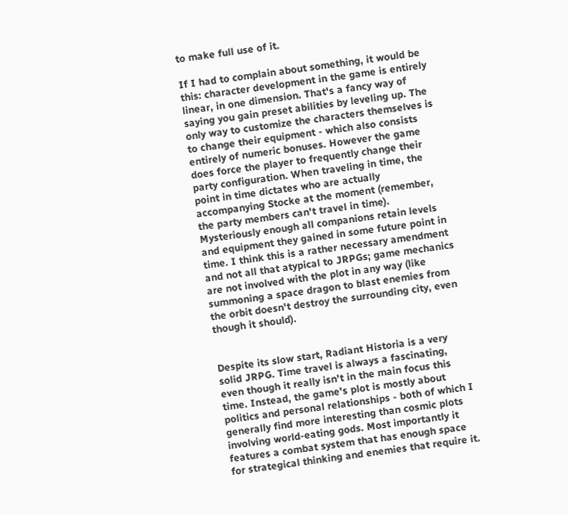to make full use of it.

If I had to complain about something, it would be this: character development in the game is entirely linear, in one dimension. That's a fancy way of saying you gain preset abilities by leveling up. The only way to customize the characters themselves is to change their equipment - which also consists entirely of numeric bonuses. However the game does force the player to frequently change their party configuration. When traveling in time, the point in time dictates who are actually accompanying Stocke at the moment (remember, the party members can't travel in time). Mysteriously enough all companions retain levels and equipment they gained in some future point in time. I think this is a rather necessary amendment and not all that atypical to JRPGs; game mechanics are not involved with the plot in any way (like summoning a space dragon to blast enemies from the orbit doesn't destroy the surrounding city, even though it should).


Despite its slow start, Radiant Historia is a very solid JRPG. Time travel is always a fascinating, even though it really isn't in the main focus this time. Instead, the game's plot is mostly about politics and personal relationships - both of which I generally find more interesting than cosmic plots involving world-eating gods. Most importantly it features a combat system that has enough space for strategical thinking and enemies that require it.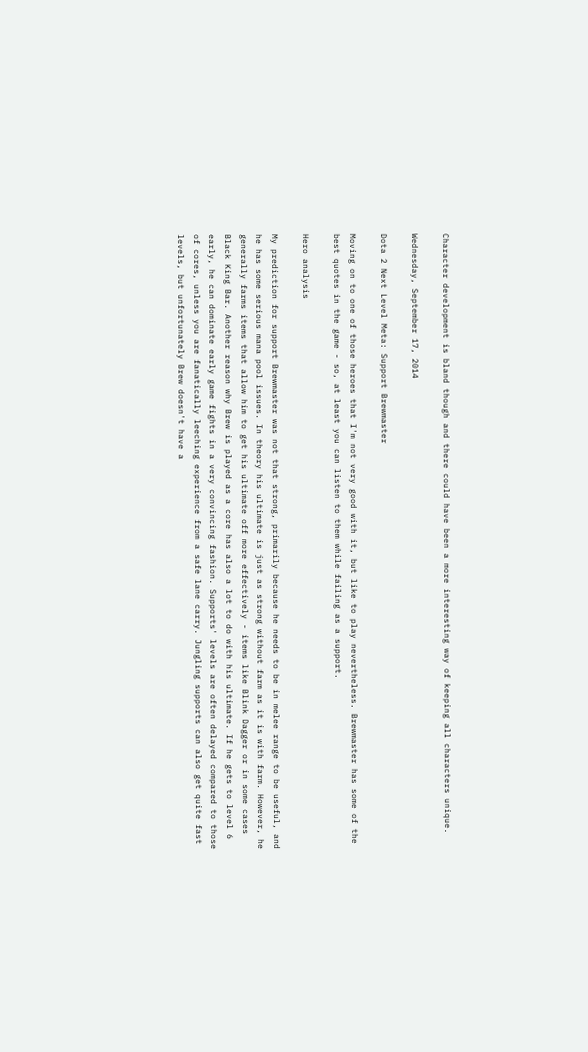Character development is bland though and there could have been a more interesting way of keeping all characters unique.

Wednesday, September 17, 2014

Dota 2 Next Level Meta: Support Brewmaster

Moving on to one of those heroes that I'm not very good with it, but like to play nevertheless. Brewmaster has some of the best quotes in the game - so, at least you can listen to them while failing as a support.

Hero analysis

My prediction for support Brewmaster was not that strong, primarily because he needs to be in melee range to be useful, and he has some serious mana pool issues. In theory his ultimate is just as strong without farm as it is with farm. However, he generally farms items that allow him to get his ultimate off more effectively - items like Blink Dagger or in some cases Black King Bar. Another reason why Brew is played as a core has also a lot to do with his ultimate. If he gets to level 6 early, he can dominate early game fights in a very convincing fashion. Supports' levels are often delayed compared to those of cores, unless you are fanatically leeching experience from a safe lane carry. Jungling supports can also get quite fast levels, but unfortunately Brew doesn't have a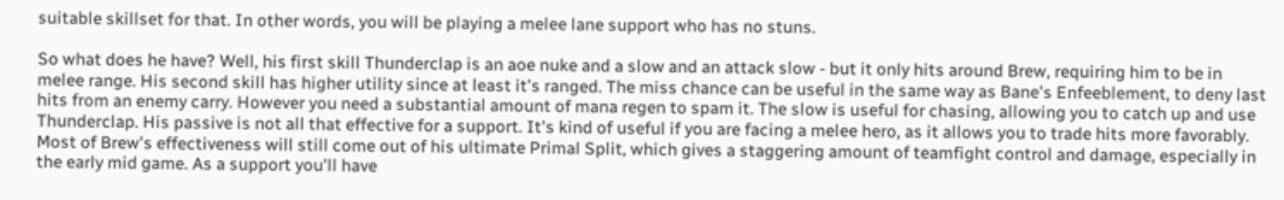suitable skillset for that. In other words, you will be playing a melee lane support who has no stuns.

So what does he have? Well, his first skill Thunderclap is an aoe nuke and a slow and an attack slow - but it only hits around Brew, requiring him to be in melee range. His second skill has higher utility since at least it's ranged. The miss chance can be useful in the same way as Bane's Enfeeblement, to deny last hits from an enemy carry. However you need a substantial amount of mana regen to spam it. The slow is useful for chasing, allowing you to catch up and use Thunderclap. His passive is not all that effective for a support. It's kind of useful if you are facing a melee hero, as it allows you to trade hits more favorably. Most of Brew's effectiveness will still come out of his ultimate Primal Split, which gives a staggering amount of teamfight control and damage, especially in the early mid game. As a support you'll have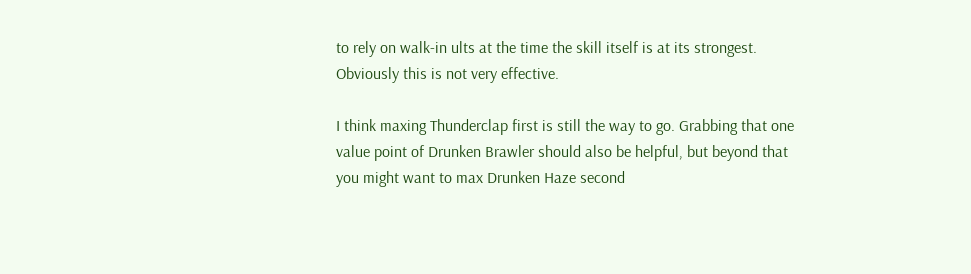to rely on walk-in ults at the time the skill itself is at its strongest. Obviously this is not very effective.

I think maxing Thunderclap first is still the way to go. Grabbing that one value point of Drunken Brawler should also be helpful, but beyond that you might want to max Drunken Haze second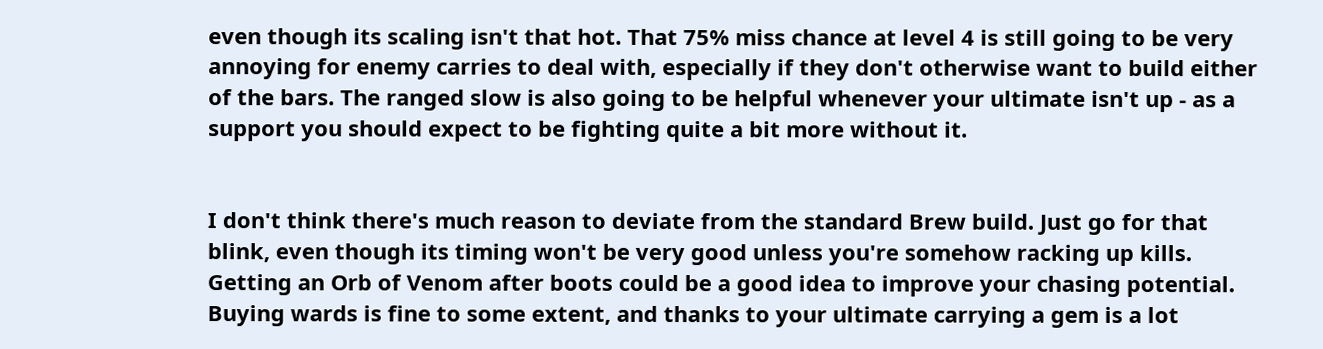even though its scaling isn't that hot. That 75% miss chance at level 4 is still going to be very annoying for enemy carries to deal with, especially if they don't otherwise want to build either of the bars. The ranged slow is also going to be helpful whenever your ultimate isn't up - as a support you should expect to be fighting quite a bit more without it.


I don't think there's much reason to deviate from the standard Brew build. Just go for that blink, even though its timing won't be very good unless you're somehow racking up kills. Getting an Orb of Venom after boots could be a good idea to improve your chasing potential. Buying wards is fine to some extent, and thanks to your ultimate carrying a gem is a lot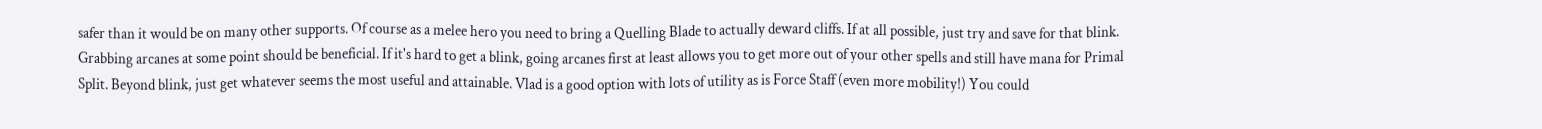safer than it would be on many other supports. Of course as a melee hero you need to bring a Quelling Blade to actually deward cliffs. If at all possible, just try and save for that blink. Grabbing arcanes at some point should be beneficial. If it's hard to get a blink, going arcanes first at least allows you to get more out of your other spells and still have mana for Primal Split. Beyond blink, just get whatever seems the most useful and attainable. Vlad is a good option with lots of utility as is Force Staff (even more mobility!) You could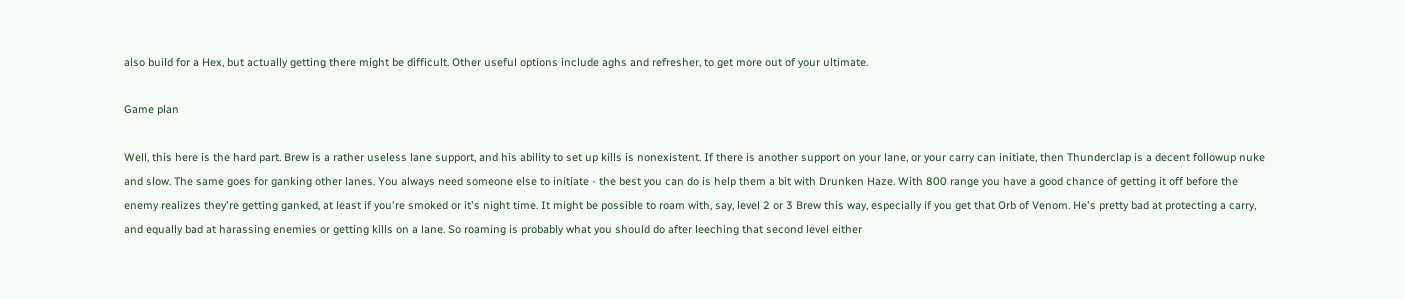also build for a Hex, but actually getting there might be difficult. Other useful options include aghs and refresher, to get more out of your ultimate.

Game plan

Well, this here is the hard part. Brew is a rather useless lane support, and his ability to set up kills is nonexistent. If there is another support on your lane, or your carry can initiate, then Thunderclap is a decent followup nuke and slow. The same goes for ganking other lanes. You always need someone else to initiate - the best you can do is help them a bit with Drunken Haze. With 800 range you have a good chance of getting it off before the enemy realizes they're getting ganked, at least if you're smoked or it's night time. It might be possible to roam with, say, level 2 or 3 Brew this way, especially if you get that Orb of Venom. He's pretty bad at protecting a carry, and equally bad at harassing enemies or getting kills on a lane. So roaming is probably what you should do after leeching that second level either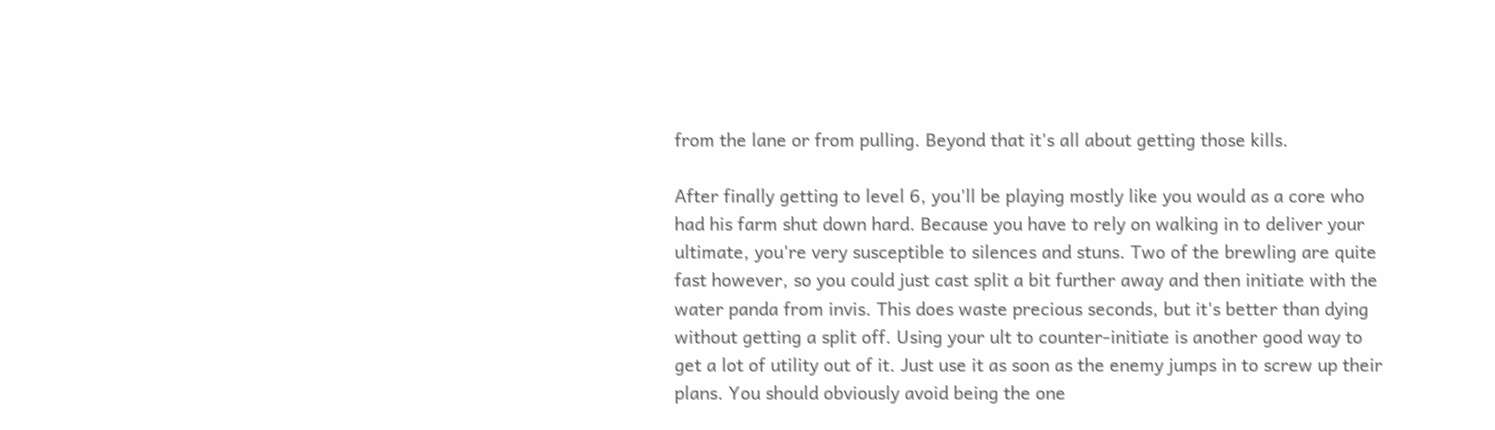from the lane or from pulling. Beyond that it's all about getting those kills.

After finally getting to level 6, you'll be playing mostly like you would as a core who had his farm shut down hard. Because you have to rely on walking in to deliver your ultimate, you're very susceptible to silences and stuns. Two of the brewling are quite fast however, so you could just cast split a bit further away and then initiate with the water panda from invis. This does waste precious seconds, but it's better than dying without getting a split off. Using your ult to counter-initiate is another good way to get a lot of utility out of it. Just use it as soon as the enemy jumps in to screw up their plans. You should obviously avoid being the one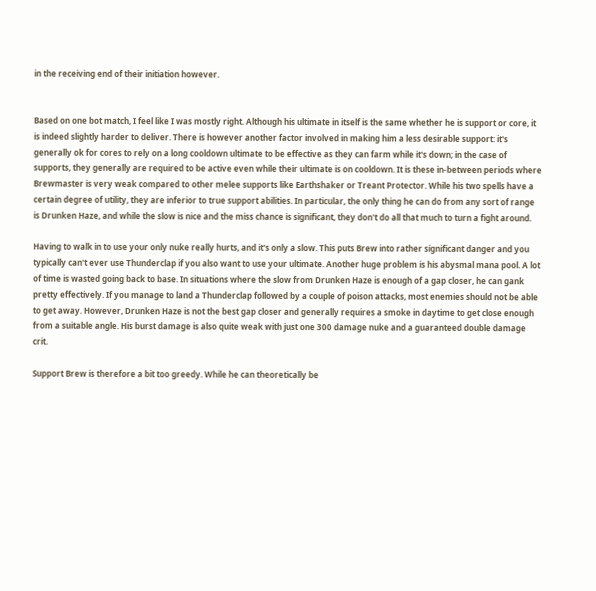in the receiving end of their initiation however.


Based on one bot match, I feel like I was mostly right. Although his ultimate in itself is the same whether he is support or core, it is indeed slightly harder to deliver. There is however another factor involved in making him a less desirable support: it's generally ok for cores to rely on a long cooldown ultimate to be effective as they can farm while it's down; in the case of supports, they generally are required to be active even while their ultimate is on cooldown. It is these in-between periods where Brewmaster is very weak compared to other melee supports like Earthshaker or Treant Protector. While his two spells have a certain degree of utility, they are inferior to true support abilities. In particular, the only thing he can do from any sort of range is Drunken Haze, and while the slow is nice and the miss chance is significant, they don't do all that much to turn a fight around.

Having to walk in to use your only nuke really hurts, and it's only a slow. This puts Brew into rather significant danger and you typically can't ever use Thunderclap if you also want to use your ultimate. Another huge problem is his abysmal mana pool. A lot of time is wasted going back to base. In situations where the slow from Drunken Haze is enough of a gap closer, he can gank pretty effectively. If you manage to land a Thunderclap followed by a couple of poison attacks, most enemies should not be able to get away. However, Drunken Haze is not the best gap closer and generally requires a smoke in daytime to get close enough from a suitable angle. His burst damage is also quite weak with just one 300 damage nuke and a guaranteed double damage crit.

Support Brew is therefore a bit too greedy. While he can theoretically be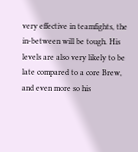very effective in teamfights, the in-between will be tough. His levels are also very likely to be late compared to a core Brew, and even more so his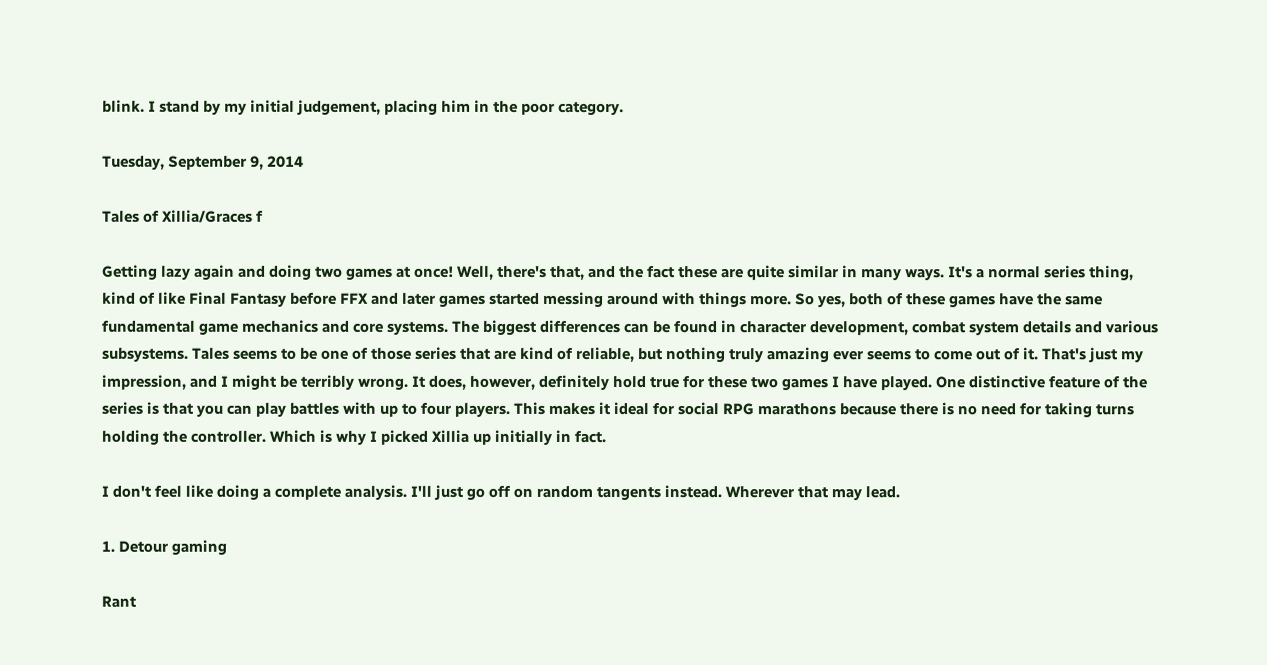blink. I stand by my initial judgement, placing him in the poor category.

Tuesday, September 9, 2014

Tales of Xillia/Graces f

Getting lazy again and doing two games at once! Well, there's that, and the fact these are quite similar in many ways. It's a normal series thing, kind of like Final Fantasy before FFX and later games started messing around with things more. So yes, both of these games have the same fundamental game mechanics and core systems. The biggest differences can be found in character development, combat system details and various subsystems. Tales seems to be one of those series that are kind of reliable, but nothing truly amazing ever seems to come out of it. That's just my impression, and I might be terribly wrong. It does, however, definitely hold true for these two games I have played. One distinctive feature of the series is that you can play battles with up to four players. This makes it ideal for social RPG marathons because there is no need for taking turns holding the controller. Which is why I picked Xillia up initially in fact.

I don't feel like doing a complete analysis. I'll just go off on random tangents instead. Wherever that may lead.

1. Detour gaming

Rant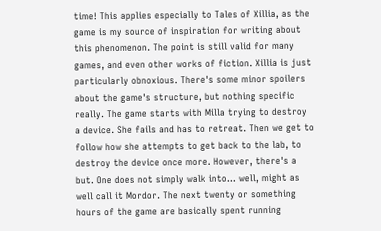time! This applies especially to Tales of Xillia, as the game is my source of inspiration for writing about this phenomenon. The point is still valid for many games, and even other works of fiction. Xillia is just particularly obnoxious. There's some minor spoilers about the game's structure, but nothing specific really. The game starts with Milla trying to destroy a device. She fails and has to retreat. Then we get to follow how she attempts to get back to the lab, to destroy the device once more. However, there's a but. One does not simply walk into... well, might as well call it Mordor. The next twenty or something hours of the game are basically spent running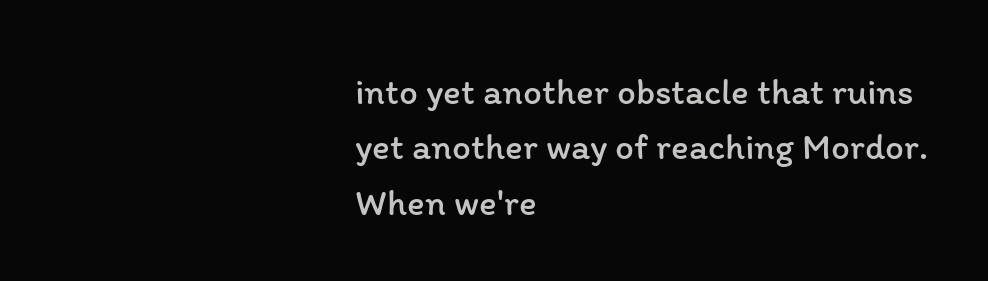into yet another obstacle that ruins yet another way of reaching Mordor. When we're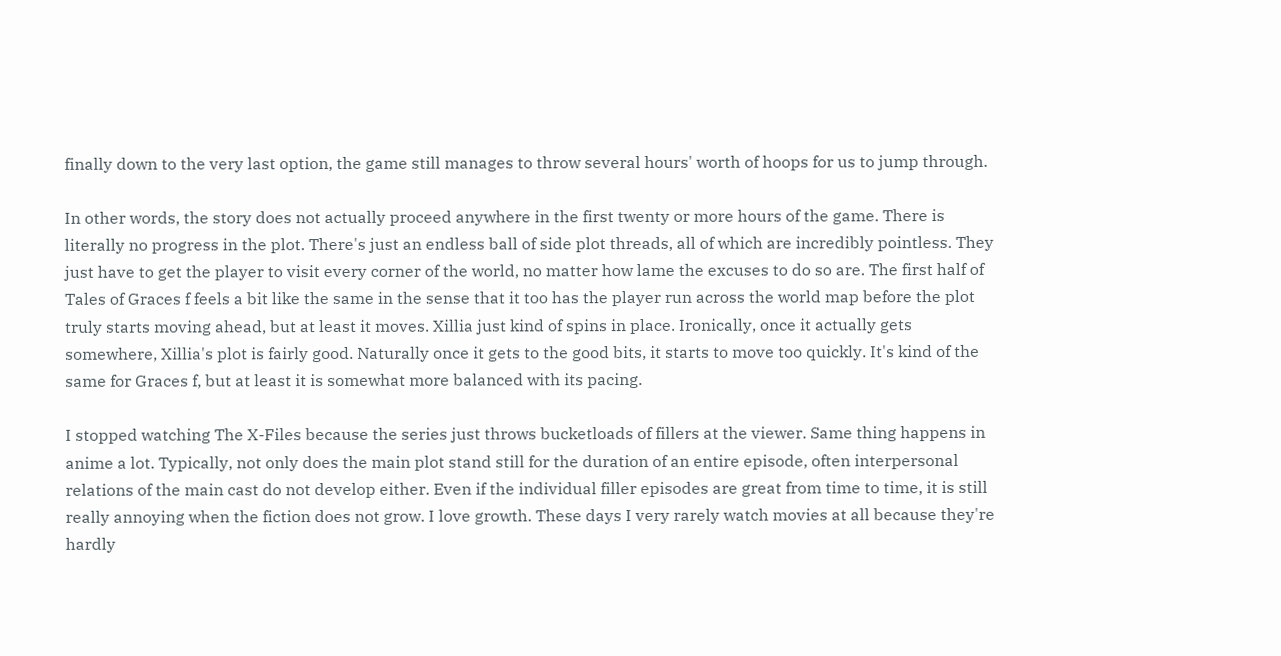finally down to the very last option, the game still manages to throw several hours' worth of hoops for us to jump through.

In other words, the story does not actually proceed anywhere in the first twenty or more hours of the game. There is literally no progress in the plot. There's just an endless ball of side plot threads, all of which are incredibly pointless. They just have to get the player to visit every corner of the world, no matter how lame the excuses to do so are. The first half of Tales of Graces f feels a bit like the same in the sense that it too has the player run across the world map before the plot truly starts moving ahead, but at least it moves. Xillia just kind of spins in place. Ironically, once it actually gets somewhere, Xillia's plot is fairly good. Naturally once it gets to the good bits, it starts to move too quickly. It's kind of the same for Graces f, but at least it is somewhat more balanced with its pacing.

I stopped watching The X-Files because the series just throws bucketloads of fillers at the viewer. Same thing happens in anime a lot. Typically, not only does the main plot stand still for the duration of an entire episode, often interpersonal relations of the main cast do not develop either. Even if the individual filler episodes are great from time to time, it is still really annoying when the fiction does not grow. I love growth. These days I very rarely watch movies at all because they're hardly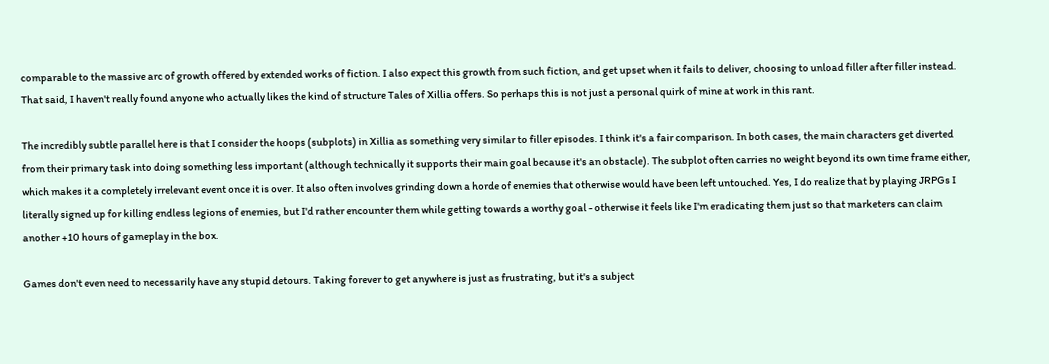comparable to the massive arc of growth offered by extended works of fiction. I also expect this growth from such fiction, and get upset when it fails to deliver, choosing to unload filler after filler instead. That said, I haven't really found anyone who actually likes the kind of structure Tales of Xillia offers. So perhaps this is not just a personal quirk of mine at work in this rant.

The incredibly subtle parallel here is that I consider the hoops (subplots) in Xillia as something very similar to filler episodes. I think it's a fair comparison. In both cases, the main characters get diverted from their primary task into doing something less important (although technically it supports their main goal because it's an obstacle). The subplot often carries no weight beyond its own time frame either, which makes it a completely irrelevant event once it is over. It also often involves grinding down a horde of enemies that otherwise would have been left untouched. Yes, I do realize that by playing JRPGs I literally signed up for killing endless legions of enemies, but I'd rather encounter them while getting towards a worthy goal - otherwise it feels like I'm eradicating them just so that marketers can claim another +10 hours of gameplay in the box.

Games don't even need to necessarily have any stupid detours. Taking forever to get anywhere is just as frustrating, but it's a subject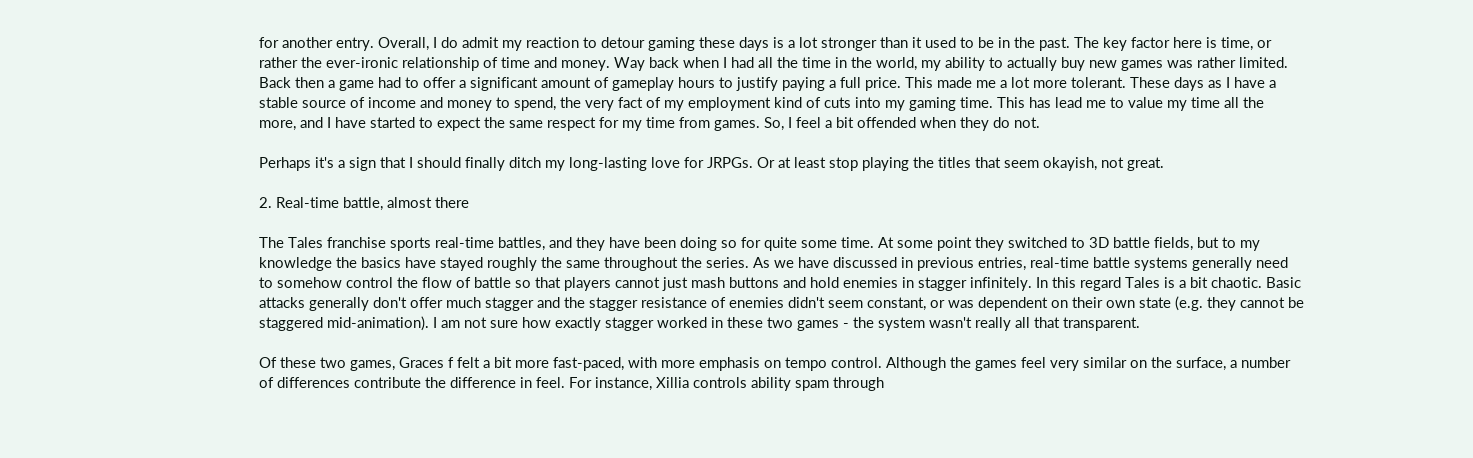for another entry. Overall, I do admit my reaction to detour gaming these days is a lot stronger than it used to be in the past. The key factor here is time, or rather the ever-ironic relationship of time and money. Way back when I had all the time in the world, my ability to actually buy new games was rather limited. Back then a game had to offer a significant amount of gameplay hours to justify paying a full price. This made me a lot more tolerant. These days as I have a stable source of income and money to spend, the very fact of my employment kind of cuts into my gaming time. This has lead me to value my time all the more, and I have started to expect the same respect for my time from games. So, I feel a bit offended when they do not.

Perhaps it's a sign that I should finally ditch my long-lasting love for JRPGs. Or at least stop playing the titles that seem okayish, not great.

2. Real-time battle, almost there

The Tales franchise sports real-time battles, and they have been doing so for quite some time. At some point they switched to 3D battle fields, but to my knowledge the basics have stayed roughly the same throughout the series. As we have discussed in previous entries, real-time battle systems generally need to somehow control the flow of battle so that players cannot just mash buttons and hold enemies in stagger infinitely. In this regard Tales is a bit chaotic. Basic attacks generally don't offer much stagger and the stagger resistance of enemies didn't seem constant, or was dependent on their own state (e.g. they cannot be staggered mid-animation). I am not sure how exactly stagger worked in these two games - the system wasn't really all that transparent.

Of these two games, Graces f felt a bit more fast-paced, with more emphasis on tempo control. Although the games feel very similar on the surface, a number of differences contribute the difference in feel. For instance, Xillia controls ability spam through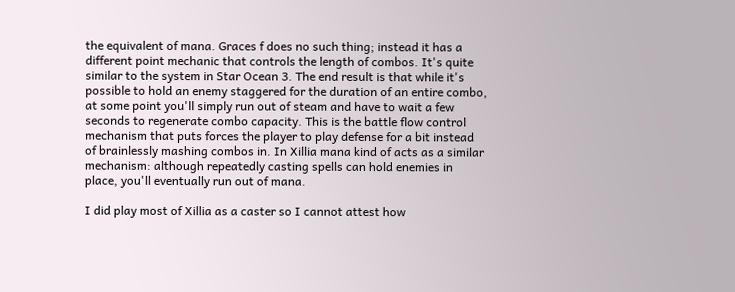the equivalent of mana. Graces f does no such thing; instead it has a different point mechanic that controls the length of combos. It's quite similar to the system in Star Ocean 3. The end result is that while it's possible to hold an enemy staggered for the duration of an entire combo, at some point you'll simply run out of steam and have to wait a few seconds to regenerate combo capacity. This is the battle flow control mechanism that puts forces the player to play defense for a bit instead of brainlessly mashing combos in. In Xillia mana kind of acts as a similar mechanism: although repeatedly casting spells can hold enemies in place, you'll eventually run out of mana.

I did play most of Xillia as a caster so I cannot attest how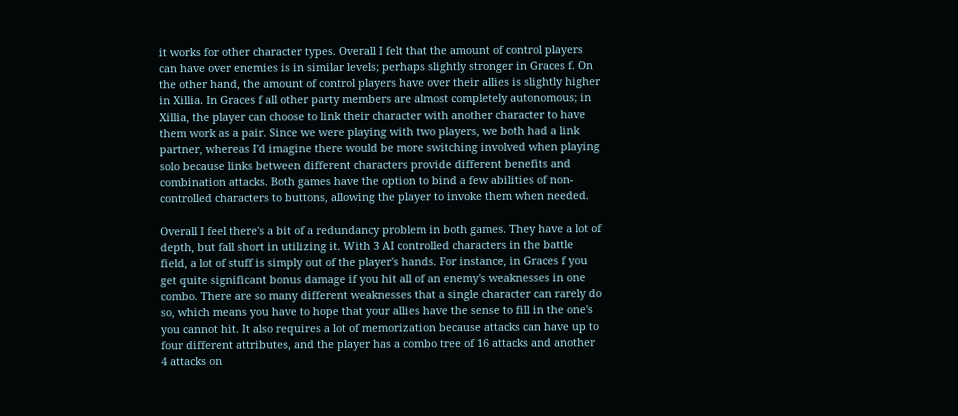it works for other character types. Overall I felt that the amount of control players can have over enemies is in similar levels; perhaps slightly stronger in Graces f. On the other hand, the amount of control players have over their allies is slightly higher in Xillia. In Graces f all other party members are almost completely autonomous; in Xillia, the player can choose to link their character with another character to have them work as a pair. Since we were playing with two players, we both had a link partner, whereas I'd imagine there would be more switching involved when playing solo because links between different characters provide different benefits and combination attacks. Both games have the option to bind a few abilities of non-controlled characters to buttons, allowing the player to invoke them when needed.

Overall I feel there's a bit of a redundancy problem in both games. They have a lot of depth, but fall short in utilizing it. With 3 AI controlled characters in the battle field, a lot of stuff is simply out of the player's hands. For instance, in Graces f you get quite significant bonus damage if you hit all of an enemy's weaknesses in one combo. There are so many different weaknesses that a single character can rarely do so, which means you have to hope that your allies have the sense to fill in the one's you cannot hit. It also requires a lot of memorization because attacks can have up to four different attributes, and the player has a combo tree of 16 attacks and another 4 attacks on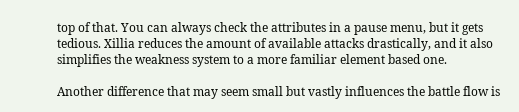top of that. You can always check the attributes in a pause menu, but it gets tedious. Xillia reduces the amount of available attacks drastically, and it also simplifies the weakness system to a more familiar element based one.

Another difference that may seem small but vastly influences the battle flow is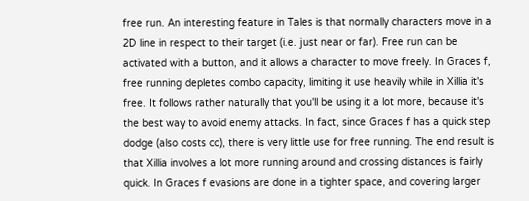free run. An interesting feature in Tales is that normally characters move in a 2D line in respect to their target (i.e. just near or far). Free run can be activated with a button, and it allows a character to move freely. In Graces f, free running depletes combo capacity, limiting it use heavily while in Xillia it's free. It follows rather naturally that you'll be using it a lot more, because it's the best way to avoid enemy attacks. In fact, since Graces f has a quick step dodge (also costs cc), there is very little use for free running. The end result is that Xillia involves a lot more running around and crossing distances is fairly quick. In Graces f evasions are done in a tighter space, and covering larger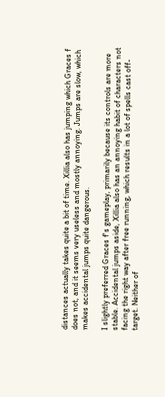distances actually takes quite a bit of time. Xillia also has jumping which Graces f does not, and it seems very useless and mostly annoying. Jumps are slow, which makes accidental jumps quite dangerous.

I slightly preferred Graces f's gameplay, primarily because its controls are more stable. Accidental jumps aside, Xillia also has an annoying habit of characters not facing the right way after free running, which results in a lot of spells cast off-target. Neither of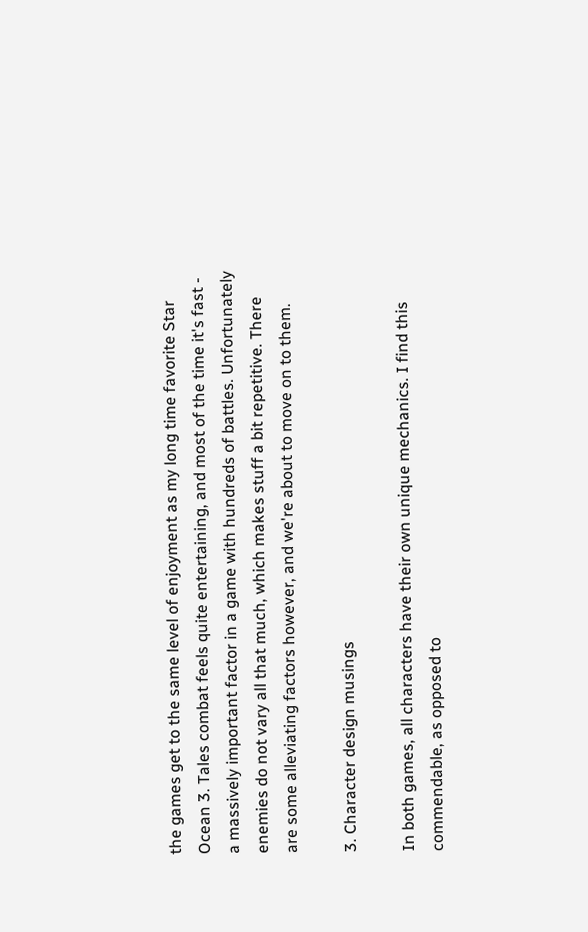the games get to the same level of enjoyment as my long time favorite Star Ocean 3. Tales combat feels quite entertaining, and most of the time it's fast - a massively important factor in a game with hundreds of battles. Unfortunately enemies do not vary all that much, which makes stuff a bit repetitive. There are some alleviating factors however, and we're about to move on to them.

3. Character design musings

In both games, all characters have their own unique mechanics. I find this commendable, as opposed to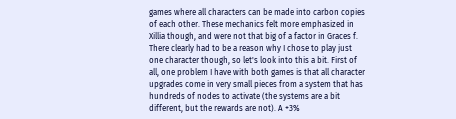games where all characters can be made into carbon copies of each other. These mechanics felt more emphasized in Xillia though, and were not that big of a factor in Graces f. There clearly had to be a reason why I chose to play just one character though, so let's look into this a bit. First of all, one problem I have with both games is that all character upgrades come in very small pieces from a system that has hundreds of nodes to activate (the systems are a bit different, but the rewards are not). A +3%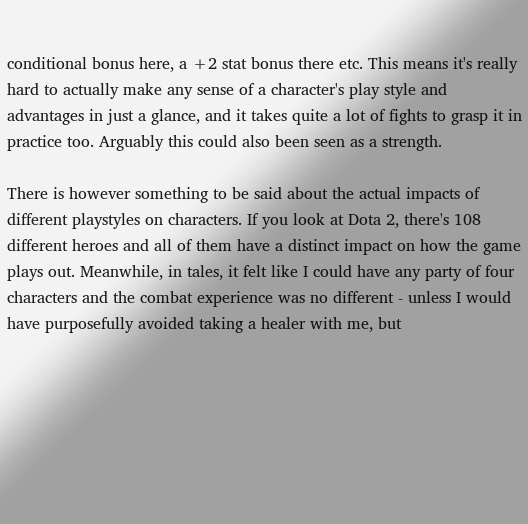conditional bonus here, a +2 stat bonus there etc. This means it's really hard to actually make any sense of a character's play style and advantages in just a glance, and it takes quite a lot of fights to grasp it in practice too. Arguably this could also been seen as a strength.

There is however something to be said about the actual impacts of different playstyles on characters. If you look at Dota 2, there's 108 different heroes and all of them have a distinct impact on how the game plays out. Meanwhile, in tales, it felt like I could have any party of four characters and the combat experience was no different - unless I would have purposefully avoided taking a healer with me, but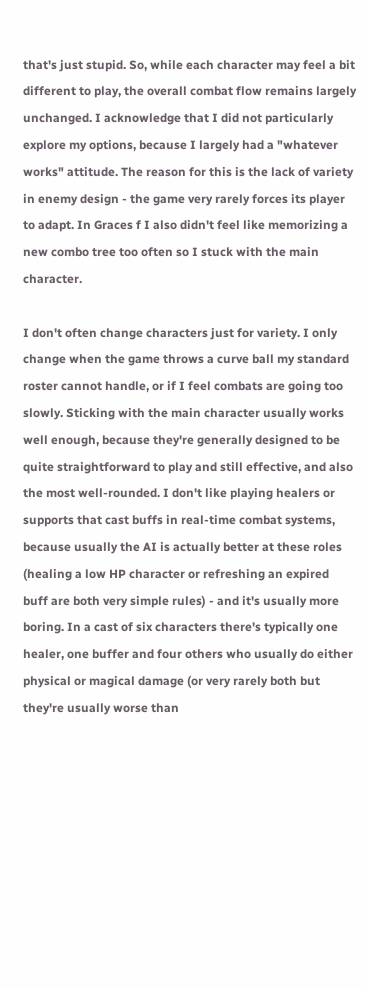that's just stupid. So, while each character may feel a bit different to play, the overall combat flow remains largely unchanged. I acknowledge that I did not particularly explore my options, because I largely had a "whatever works" attitude. The reason for this is the lack of variety in enemy design - the game very rarely forces its player to adapt. In Graces f I also didn't feel like memorizing a new combo tree too often so I stuck with the main character.

I don't often change characters just for variety. I only change when the game throws a curve ball my standard roster cannot handle, or if I feel combats are going too slowly. Sticking with the main character usually works well enough, because they're generally designed to be quite straightforward to play and still effective, and also the most well-rounded. I don't like playing healers or supports that cast buffs in real-time combat systems, because usually the AI is actually better at these roles (healing a low HP character or refreshing an expired buff are both very simple rules) - and it's usually more boring. In a cast of six characters there's typically one healer, one buffer and four others who usually do either physical or magical damage (or very rarely both but they're usually worse than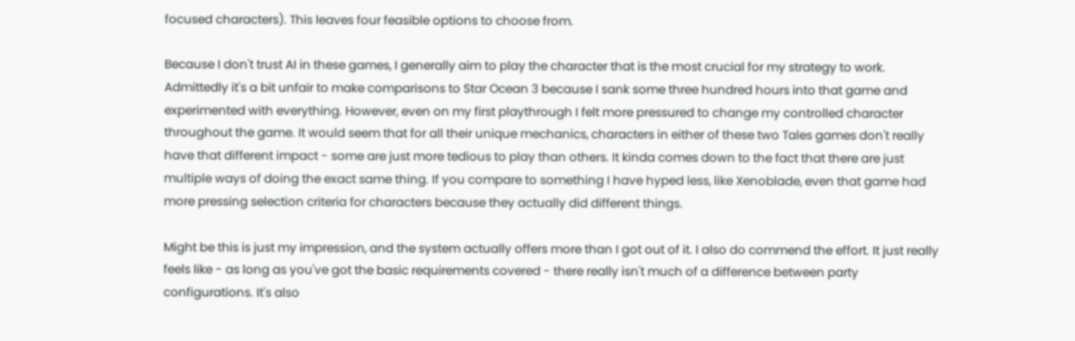focused characters). This leaves four feasible options to choose from.

Because I don't trust AI in these games, I generally aim to play the character that is the most crucial for my strategy to work. Admittedly it's a bit unfair to make comparisons to Star Ocean 3 because I sank some three hundred hours into that game and experimented with everything. However, even on my first playthrough I felt more pressured to change my controlled character throughout the game. It would seem that for all their unique mechanics, characters in either of these two Tales games don't really have that different impact - some are just more tedious to play than others. It kinda comes down to the fact that there are just multiple ways of doing the exact same thing. If you compare to something I have hyped less, like Xenoblade, even that game had more pressing selection criteria for characters because they actually did different things.

Might be this is just my impression, and the system actually offers more than I got out of it. I also do commend the effort. It just really feels like - as long as you've got the basic requirements covered - there really isn't much of a difference between party configurations. It's also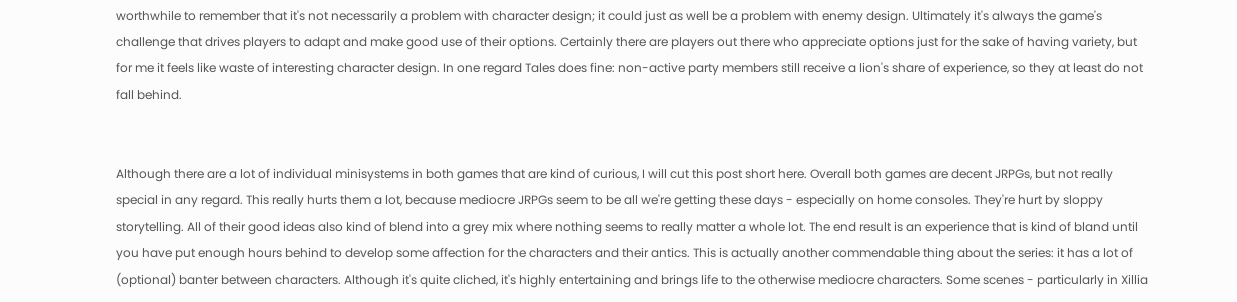worthwhile to remember that it's not necessarily a problem with character design; it could just as well be a problem with enemy design. Ultimately it's always the game's challenge that drives players to adapt and make good use of their options. Certainly there are players out there who appreciate options just for the sake of having variety, but for me it feels like waste of interesting character design. In one regard Tales does fine: non-active party members still receive a lion's share of experience, so they at least do not fall behind.


Although there are a lot of individual minisystems in both games that are kind of curious, I will cut this post short here. Overall both games are decent JRPGs, but not really special in any regard. This really hurts them a lot, because mediocre JRPGs seem to be all we're getting these days - especially on home consoles. They're hurt by sloppy storytelling. All of their good ideas also kind of blend into a grey mix where nothing seems to really matter a whole lot. The end result is an experience that is kind of bland until you have put enough hours behind to develop some affection for the characters and their antics. This is actually another commendable thing about the series: it has a lot of (optional) banter between characters. Although it's quite cliched, it's highly entertaining and brings life to the otherwise mediocre characters. Some scenes - particularly in Xillia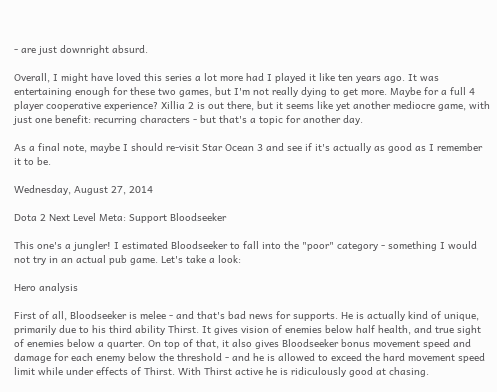- are just downright absurd.

Overall, I might have loved this series a lot more had I played it like ten years ago. It was entertaining enough for these two games, but I'm not really dying to get more. Maybe for a full 4 player cooperative experience? Xillia 2 is out there, but it seems like yet another mediocre game, with just one benefit: recurring characters - but that's a topic for another day.

As a final note, maybe I should re-visit Star Ocean 3 and see if it's actually as good as I remember it to be.

Wednesday, August 27, 2014

Dota 2 Next Level Meta: Support Bloodseeker

This one's a jungler! I estimated Bloodseeker to fall into the "poor" category - something I would not try in an actual pub game. Let's take a look:

Hero analysis

First of all, Bloodseeker is melee - and that's bad news for supports. He is actually kind of unique, primarily due to his third ability Thirst. It gives vision of enemies below half health, and true sight of enemies below a quarter. On top of that, it also gives Bloodseeker bonus movement speed and damage for each enemy below the threshold - and he is allowed to exceed the hard movement speed limit while under effects of Thirst. With Thirst active he is ridiculously good at chasing.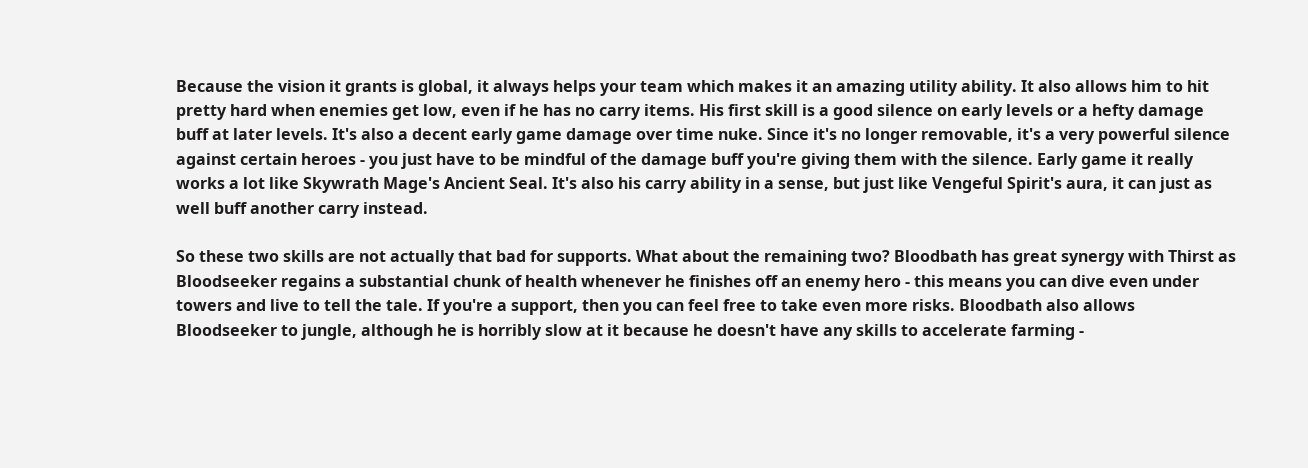Because the vision it grants is global, it always helps your team which makes it an amazing utility ability. It also allows him to hit pretty hard when enemies get low, even if he has no carry items. His first skill is a good silence on early levels or a hefty damage buff at later levels. It's also a decent early game damage over time nuke. Since it's no longer removable, it's a very powerful silence against certain heroes - you just have to be mindful of the damage buff you're giving them with the silence. Early game it really works a lot like Skywrath Mage's Ancient Seal. It's also his carry ability in a sense, but just like Vengeful Spirit's aura, it can just as well buff another carry instead.

So these two skills are not actually that bad for supports. What about the remaining two? Bloodbath has great synergy with Thirst as Bloodseeker regains a substantial chunk of health whenever he finishes off an enemy hero - this means you can dive even under towers and live to tell the tale. If you're a support, then you can feel free to take even more risks. Bloodbath also allows Bloodseeker to jungle, although he is horribly slow at it because he doesn't have any skills to accelerate farming -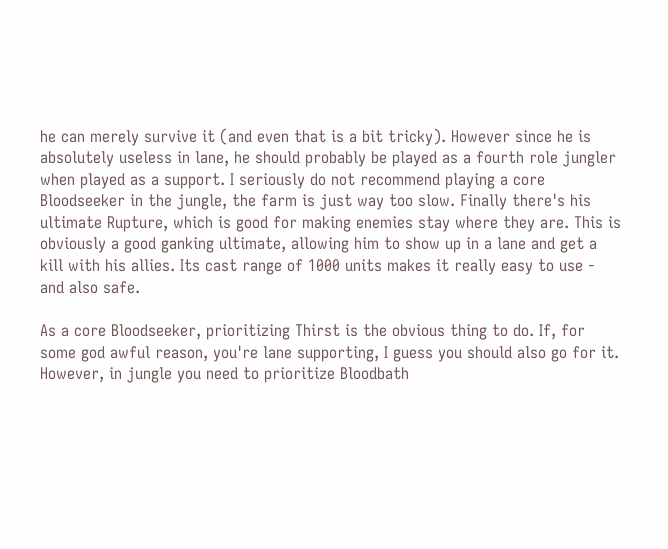he can merely survive it (and even that is a bit tricky). However since he is absolutely useless in lane, he should probably be played as a fourth role jungler when played as a support. I seriously do not recommend playing a core Bloodseeker in the jungle, the farm is just way too slow. Finally there's his ultimate Rupture, which is good for making enemies stay where they are. This is obviously a good ganking ultimate, allowing him to show up in a lane and get a kill with his allies. Its cast range of 1000 units makes it really easy to use - and also safe.

As a core Bloodseeker, prioritizing Thirst is the obvious thing to do. If, for some god awful reason, you're lane supporting, I guess you should also go for it. However, in jungle you need to prioritize Bloodbath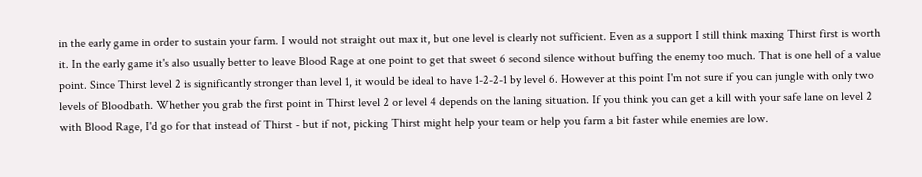in the early game in order to sustain your farm. I would not straight out max it, but one level is clearly not sufficient. Even as a support I still think maxing Thirst first is worth it. In the early game it's also usually better to leave Blood Rage at one point to get that sweet 6 second silence without buffing the enemy too much. That is one hell of a value point. Since Thirst level 2 is significantly stronger than level 1, it would be ideal to have 1-2-2-1 by level 6. However at this point I'm not sure if you can jungle with only two levels of Bloodbath. Whether you grab the first point in Thirst level 2 or level 4 depends on the laning situation. If you think you can get a kill with your safe lane on level 2 with Blood Rage, I'd go for that instead of Thirst - but if not, picking Thirst might help your team or help you farm a bit faster while enemies are low.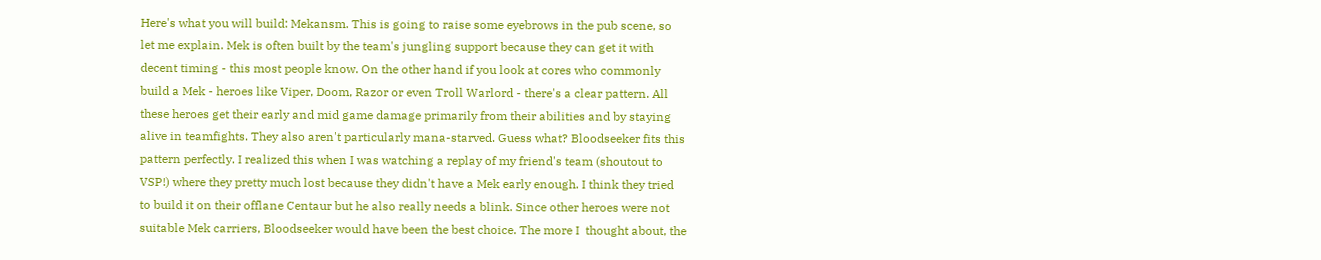Here's what you will build: Mekansm. This is going to raise some eyebrows in the pub scene, so let me explain. Mek is often built by the team's jungling support because they can get it with decent timing - this most people know. On the other hand if you look at cores who commonly build a Mek - heroes like Viper, Doom, Razor or even Troll Warlord - there's a clear pattern. All these heroes get their early and mid game damage primarily from their abilities and by staying alive in teamfights. They also aren't particularly mana-starved. Guess what? Bloodseeker fits this pattern perfectly. I realized this when I was watching a replay of my friend's team (shoutout to VSP!) where they pretty much lost because they didn't have a Mek early enough. I think they tried to build it on their offlane Centaur but he also really needs a blink. Since other heroes were not suitable Mek carriers, Bloodseeker would have been the best choice. The more I  thought about, the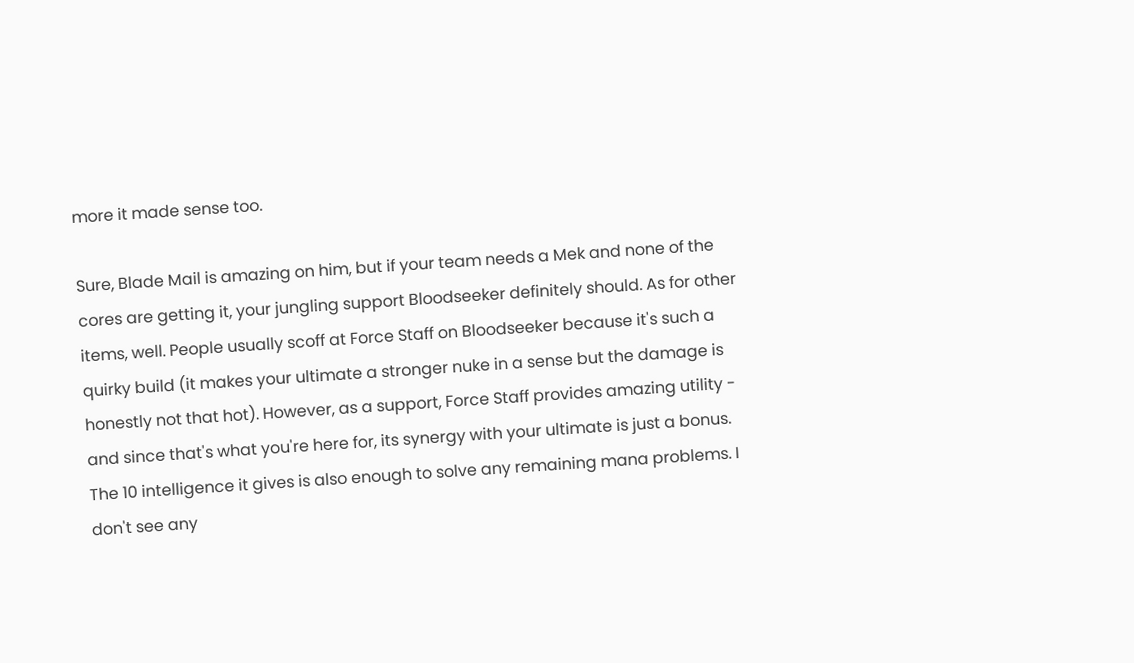more it made sense too.

Sure, Blade Mail is amazing on him, but if your team needs a Mek and none of the cores are getting it, your jungling support Bloodseeker definitely should. As for other items, well. People usually scoff at Force Staff on Bloodseeker because it's such a quirky build (it makes your ultimate a stronger nuke in a sense but the damage is honestly not that hot). However, as a support, Force Staff provides amazing utility - and since that's what you're here for, its synergy with your ultimate is just a bonus. The 10 intelligence it gives is also enough to solve any remaining mana problems. I don't see any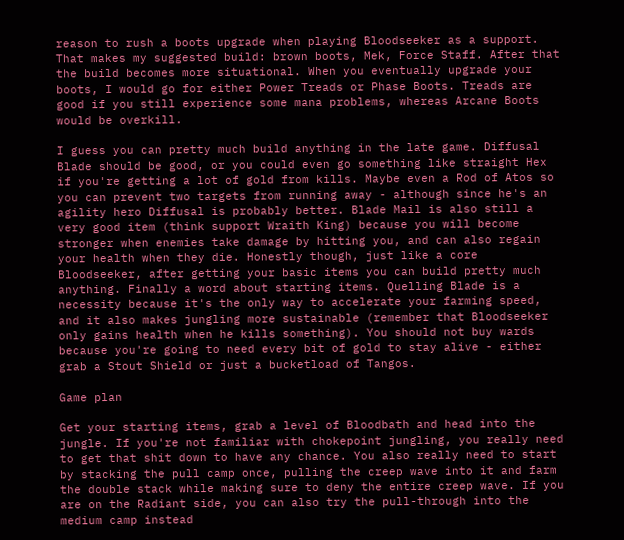reason to rush a boots upgrade when playing Bloodseeker as a support. That makes my suggested build: brown boots, Mek, Force Staff. After that the build becomes more situational. When you eventually upgrade your boots, I would go for either Power Treads or Phase Boots. Treads are good if you still experience some mana problems, whereas Arcane Boots would be overkill.

I guess you can pretty much build anything in the late game. Diffusal Blade should be good, or you could even go something like straight Hex if you're getting a lot of gold from kills. Maybe even a Rod of Atos so you can prevent two targets from running away - although since he's an agility hero Diffusal is probably better. Blade Mail is also still a very good item (think support Wraith King) because you will become stronger when enemies take damage by hitting you, and can also regain your health when they die. Honestly though, just like a core Bloodseeker, after getting your basic items you can build pretty much anything. Finally a word about starting items. Quelling Blade is a necessity because it's the only way to accelerate your farming speed, and it also makes jungling more sustainable (remember that Bloodseeker only gains health when he kills something). You should not buy wards because you're going to need every bit of gold to stay alive - either grab a Stout Shield or just a bucketload of Tangos.

Game plan

Get your starting items, grab a level of Bloodbath and head into the jungle. If you're not familiar with chokepoint jungling, you really need to get that shit down to have any chance. You also really need to start by stacking the pull camp once, pulling the creep wave into it and farm the double stack while making sure to deny the entire creep wave. If you are on the Radiant side, you can also try the pull-through into the medium camp instead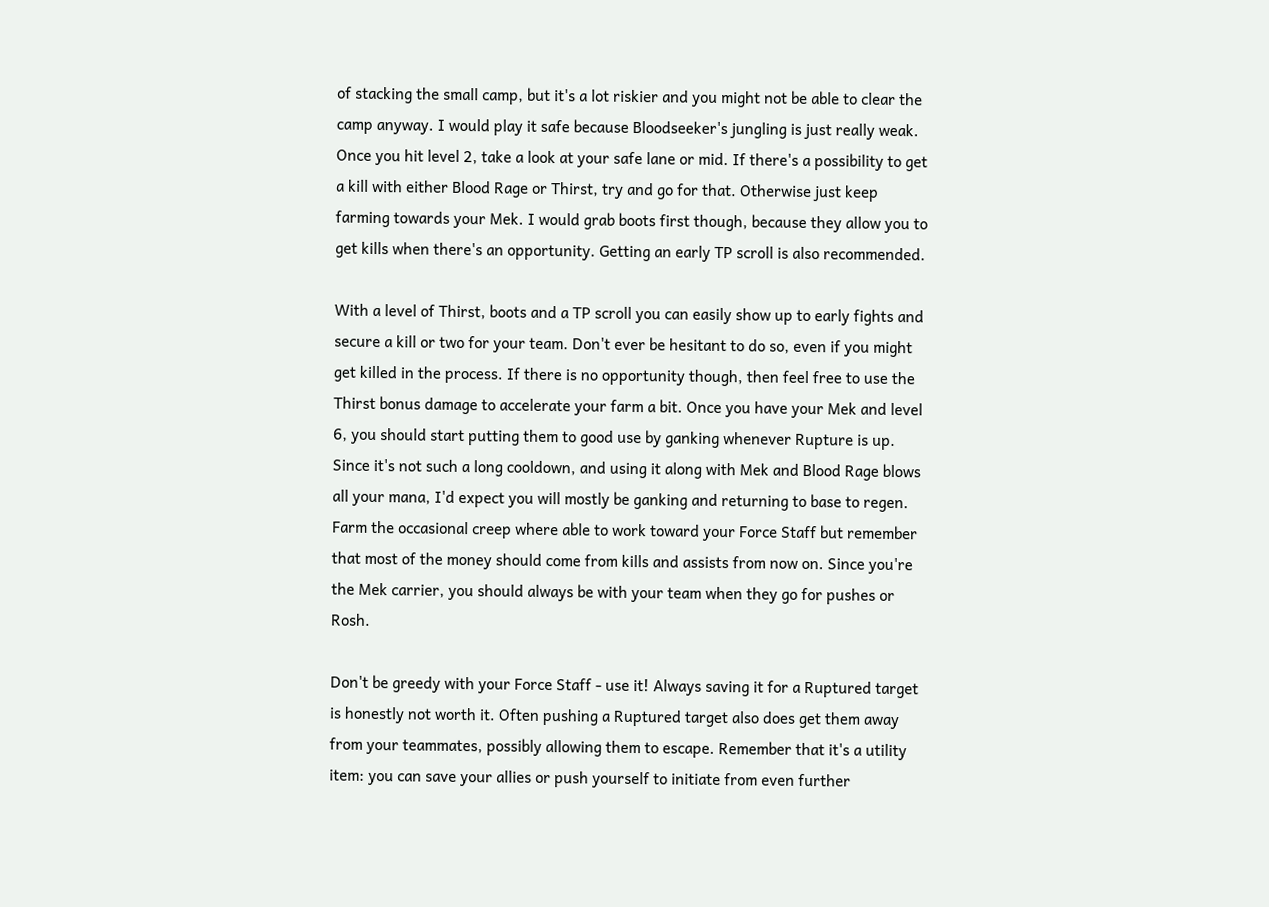of stacking the small camp, but it's a lot riskier and you might not be able to clear the camp anyway. I would play it safe because Bloodseeker's jungling is just really weak. Once you hit level 2, take a look at your safe lane or mid. If there's a possibility to get a kill with either Blood Rage or Thirst, try and go for that. Otherwise just keep farming towards your Mek. I would grab boots first though, because they allow you to get kills when there's an opportunity. Getting an early TP scroll is also recommended.

With a level of Thirst, boots and a TP scroll you can easily show up to early fights and secure a kill or two for your team. Don't ever be hesitant to do so, even if you might get killed in the process. If there is no opportunity though, then feel free to use the Thirst bonus damage to accelerate your farm a bit. Once you have your Mek and level 6, you should start putting them to good use by ganking whenever Rupture is up. Since it's not such a long cooldown, and using it along with Mek and Blood Rage blows all your mana, I'd expect you will mostly be ganking and returning to base to regen. Farm the occasional creep where able to work toward your Force Staff but remember that most of the money should come from kills and assists from now on. Since you're the Mek carrier, you should always be with your team when they go for pushes or Rosh.

Don't be greedy with your Force Staff - use it! Always saving it for a Ruptured target is honestly not worth it. Often pushing a Ruptured target also does get them away from your teammates, possibly allowing them to escape. Remember that it's a utility item: you can save your allies or push yourself to initiate from even further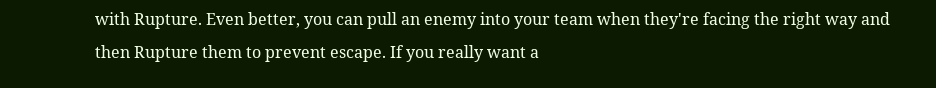with Rupture. Even better, you can pull an enemy into your team when they're facing the right way and then Rupture them to prevent escape. If you really want a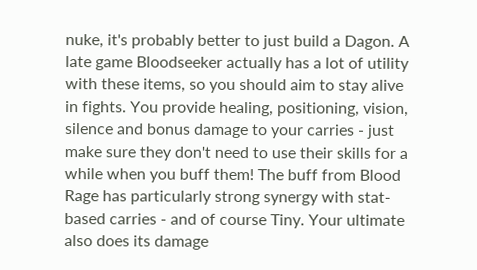nuke, it's probably better to just build a Dagon. A late game Bloodseeker actually has a lot of utility with these items, so you should aim to stay alive in fights. You provide healing, positioning, vision, silence and bonus damage to your carries - just make sure they don't need to use their skills for a while when you buff them! The buff from Blood Rage has particularly strong synergy with stat-based carries - and of course Tiny. Your ultimate also does its damage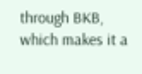through BKB, which makes it a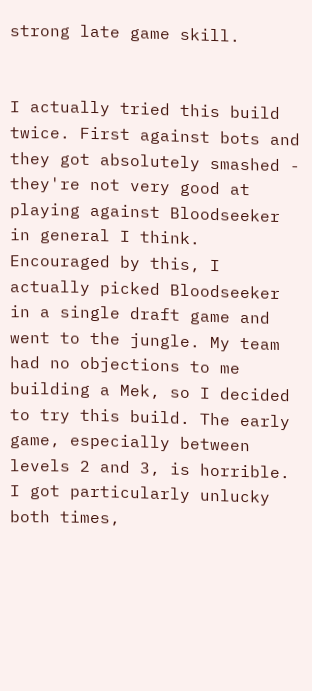strong late game skill.


I actually tried this build twice. First against bots and they got absolutely smashed - they're not very good at playing against Bloodseeker in general I think. Encouraged by this, I actually picked Bloodseeker in a single draft game and went to the jungle. My team had no objections to me building a Mek, so I decided to try this build. The early game, especially between levels 2 and 3, is horrible. I got particularly unlucky both times,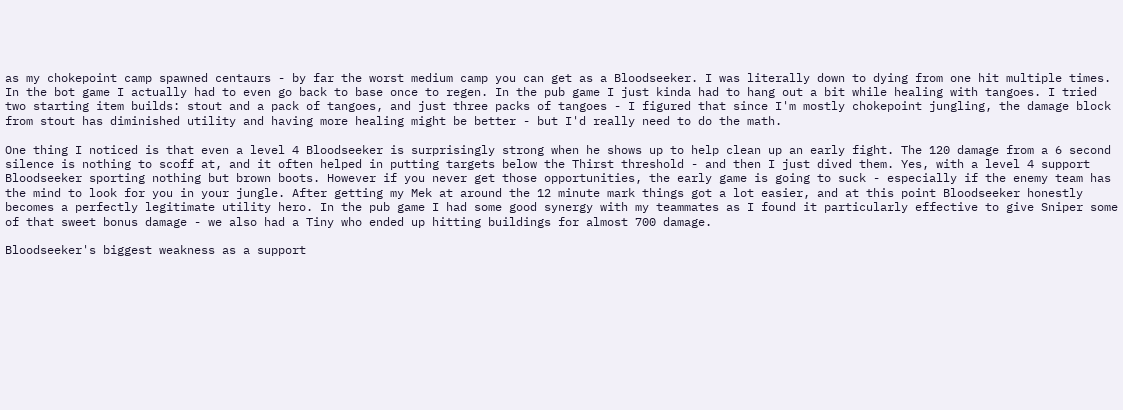as my chokepoint camp spawned centaurs - by far the worst medium camp you can get as a Bloodseeker. I was literally down to dying from one hit multiple times. In the bot game I actually had to even go back to base once to regen. In the pub game I just kinda had to hang out a bit while healing with tangoes. I tried two starting item builds: stout and a pack of tangoes, and just three packs of tangoes - I figured that since I'm mostly chokepoint jungling, the damage block from stout has diminished utility and having more healing might be better - but I'd really need to do the math.

One thing I noticed is that even a level 4 Bloodseeker is surprisingly strong when he shows up to help clean up an early fight. The 120 damage from a 6 second silence is nothing to scoff at, and it often helped in putting targets below the Thirst threshold - and then I just dived them. Yes, with a level 4 support Bloodseeker sporting nothing but brown boots. However if you never get those opportunities, the early game is going to suck - especially if the enemy team has the mind to look for you in your jungle. After getting my Mek at around the 12 minute mark things got a lot easier, and at this point Bloodseeker honestly becomes a perfectly legitimate utility hero. In the pub game I had some good synergy with my teammates as I found it particularly effective to give Sniper some of that sweet bonus damage - we also had a Tiny who ended up hitting buildings for almost 700 damage.

Bloodseeker's biggest weakness as a support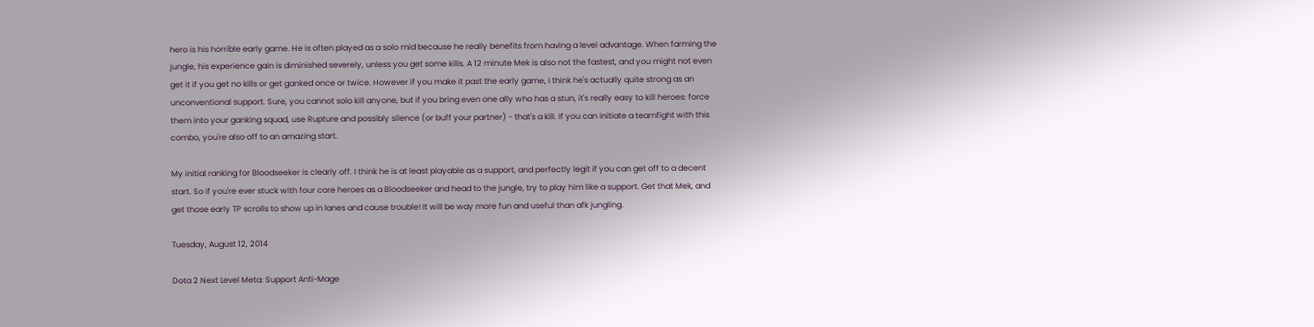hero is his horrible early game. He is often played as a solo mid because he really benefits from having a level advantage. When farming the jungle, his experience gain is diminished severely, unless you get some kills. A 12 minute Mek is also not the fastest, and you might not even get it if you get no kills or get ganked once or twice. However if you make it past the early game, I think he's actually quite strong as an unconventional support. Sure, you cannot solo kill anyone, but if you bring even one ally who has a stun, it's really easy to kill heroes: force them into your ganking squad, use Rupture and possibly silence (or buff your partner) - that's a kill. If you can initiate a teamfight with this combo, you're also off to an amazing start.

My initial ranking for Bloodseeker is clearly off. I think he is at least playable as a support, and perfectly legit if you can get off to a decent start. So if you're ever stuck with four core heroes as a Bloodseeker and head to the jungle, try to play him like a support. Get that Mek, and get those early TP scrolls to show up in lanes and cause trouble! It will be way more fun and useful than afk jungling.

Tuesday, August 12, 2014

Dota 2 Next Level Meta: Support Anti-Mage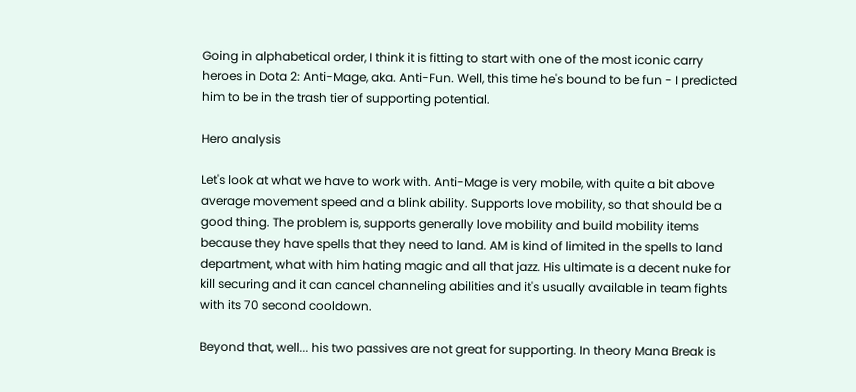Going in alphabetical order, I think it is fitting to start with one of the most iconic carry heroes in Dota 2: Anti-Mage, aka. Anti-Fun. Well, this time he's bound to be fun - I predicted him to be in the trash tier of supporting potential.

Hero analysis

Let's look at what we have to work with. Anti-Mage is very mobile, with quite a bit above average movement speed and a blink ability. Supports love mobility, so that should be a good thing. The problem is, supports generally love mobility and build mobility items because they have spells that they need to land. AM is kind of limited in the spells to land department, what with him hating magic and all that jazz. His ultimate is a decent nuke for kill securing and it can cancel channeling abilities and it's usually available in team fights with its 70 second cooldown.

Beyond that, well... his two passives are not great for supporting. In theory Mana Break is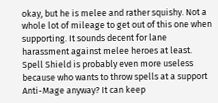okay, but he is melee and rather squishy. Not a whole lot of mileage to get out of this one when supporting. It sounds decent for lane harassment against melee heroes at least. Spell Shield is probably even more useless because who wants to throw spells at a support Anti-Mage anyway? It can keep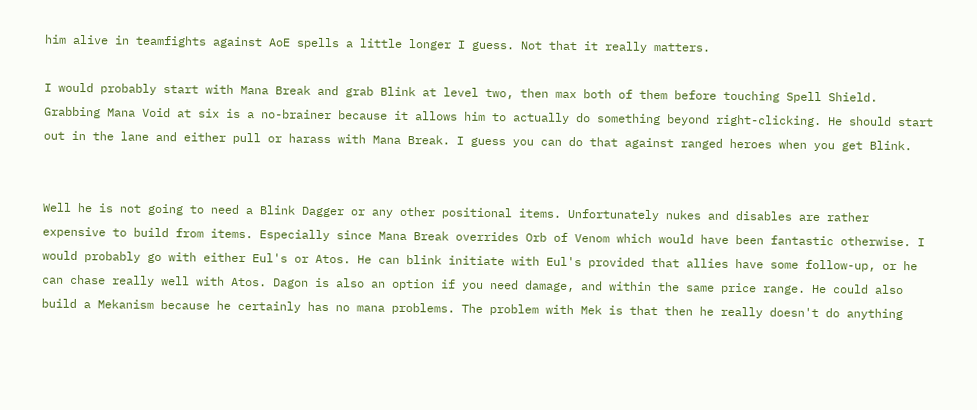him alive in teamfights against AoE spells a little longer I guess. Not that it really matters.

I would probably start with Mana Break and grab Blink at level two, then max both of them before touching Spell Shield. Grabbing Mana Void at six is a no-brainer because it allows him to actually do something beyond right-clicking. He should start out in the lane and either pull or harass with Mana Break. I guess you can do that against ranged heroes when you get Blink.


Well he is not going to need a Blink Dagger or any other positional items. Unfortunately nukes and disables are rather expensive to build from items. Especially since Mana Break overrides Orb of Venom which would have been fantastic otherwise. I would probably go with either Eul's or Atos. He can blink initiate with Eul's provided that allies have some follow-up, or he can chase really well with Atos. Dagon is also an option if you need damage, and within the same price range. He could also build a Mekanism because he certainly has no mana problems. The problem with Mek is that then he really doesn't do anything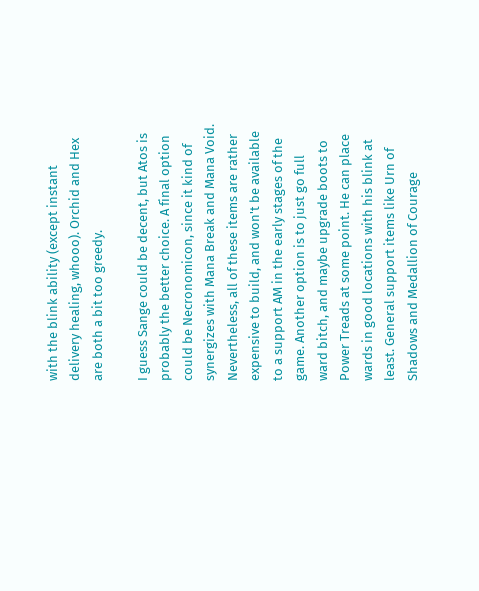with the blink ability (except instant delivery healing, whooo). Orchid and Hex are both a bit too greedy.

I guess Sange could be decent, but Atos is probably the better choice. A final option could be Necronomicon, since it kind of synergizes with Mana Break and Mana Void. Nevertheless, all of these items are rather expensive to build, and won't be available to a support AM in the early stages of the game. Another option is to just go full ward bitch, and maybe upgrade boots to Power Treads at some point. He can place wards in good locations with his blink at least. General support items like Urn of Shadows and Medallion of Courage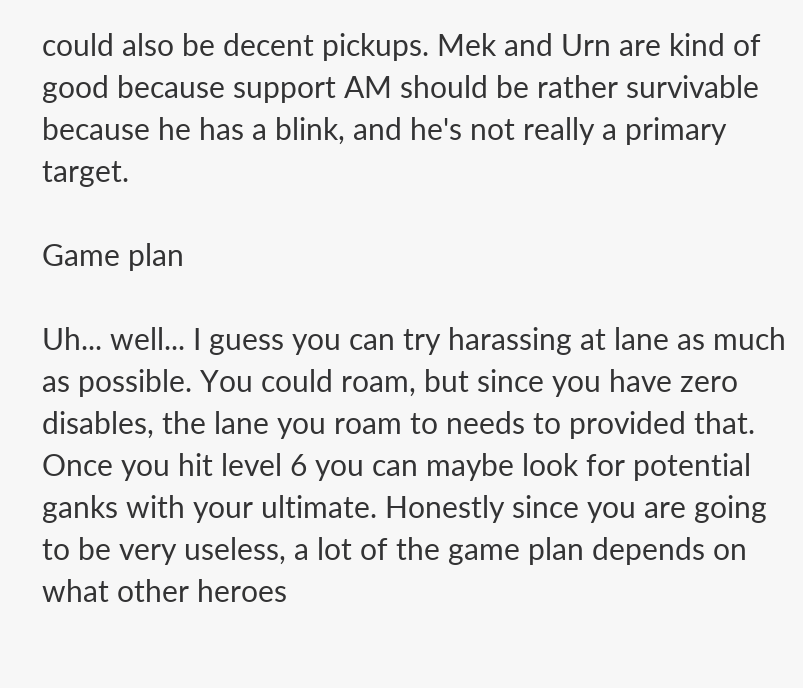could also be decent pickups. Mek and Urn are kind of good because support AM should be rather survivable because he has a blink, and he's not really a primary target.

Game plan

Uh... well... I guess you can try harassing at lane as much as possible. You could roam, but since you have zero disables, the lane you roam to needs to provided that. Once you hit level 6 you can maybe look for potential ganks with your ultimate. Honestly since you are going to be very useless, a lot of the game plan depends on what other heroes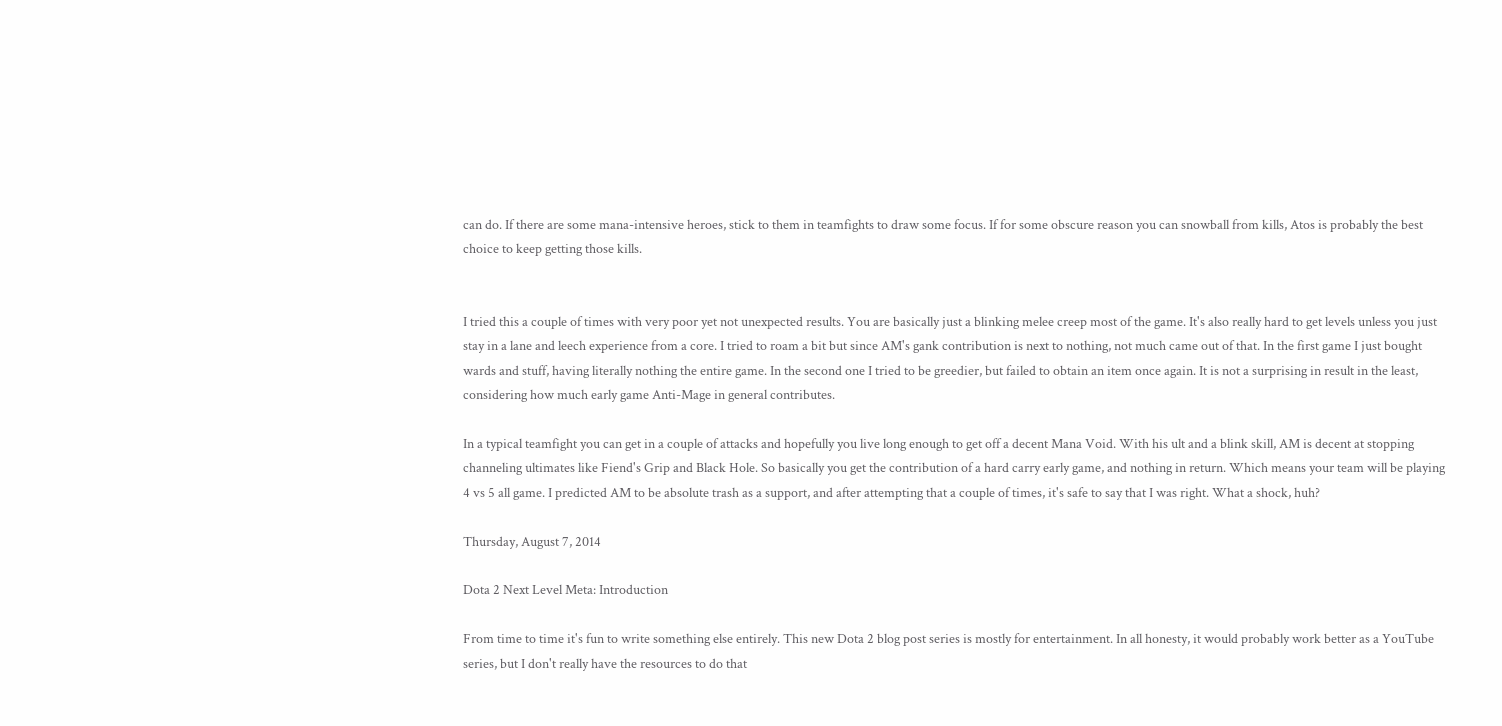can do. If there are some mana-intensive heroes, stick to them in teamfights to draw some focus. If for some obscure reason you can snowball from kills, Atos is probably the best choice to keep getting those kills.


I tried this a couple of times with very poor yet not unexpected results. You are basically just a blinking melee creep most of the game. It's also really hard to get levels unless you just stay in a lane and leech experience from a core. I tried to roam a bit but since AM's gank contribution is next to nothing, not much came out of that. In the first game I just bought wards and stuff, having literally nothing the entire game. In the second one I tried to be greedier, but failed to obtain an item once again. It is not a surprising in result in the least, considering how much early game Anti-Mage in general contributes.

In a typical teamfight you can get in a couple of attacks and hopefully you live long enough to get off a decent Mana Void. With his ult and a blink skill, AM is decent at stopping channeling ultimates like Fiend's Grip and Black Hole. So basically you get the contribution of a hard carry early game, and nothing in return. Which means your team will be playing 4 vs 5 all game. I predicted AM to be absolute trash as a support, and after attempting that a couple of times, it's safe to say that I was right. What a shock, huh?

Thursday, August 7, 2014

Dota 2 Next Level Meta: Introduction

From time to time it's fun to write something else entirely. This new Dota 2 blog post series is mostly for entertainment. In all honesty, it would probably work better as a YouTube series, but I don't really have the resources to do that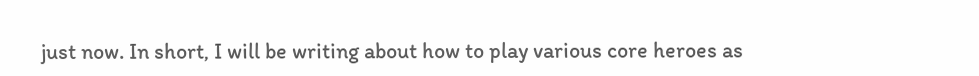just now. In short, I will be writing about how to play various core heroes as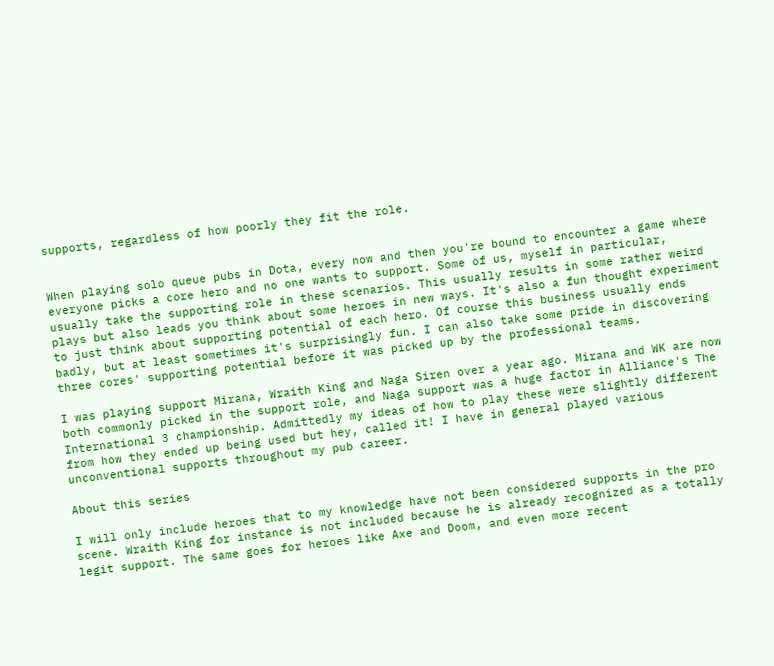supports, regardless of how poorly they fit the role.


When playing solo queue pubs in Dota, every now and then you're bound to encounter a game where everyone picks a core hero and no one wants to support. Some of us, myself in particular, usually take the supporting role in these scenarios. This usually results in some rather weird plays but also leads you think about some heroes in new ways. It's also a fun thought experiment to just think about supporting potential of each hero. Of course this business usually ends badly, but at least sometimes it's surprisingly fun. I can also take some pride in discovering three cores' supporting potential before it was picked up by the professional teams.

I was playing support Mirana, Wraith King and Naga Siren over a year ago. Mirana and WK are now both commonly picked in the support role, and Naga support was a huge factor in Alliance's The International 3 championship. Admittedly my ideas of how to play these were slightly different from how they ended up being used but hey, called it! I have in general played various unconventional supports throughout my pub career.

About this series

I will only include heroes that to my knowledge have not been considered supports in the pro scene. Wraith King for instance is not included because he is already recognized as a totally legit support. The same goes for heroes like Axe and Doom, and even more recent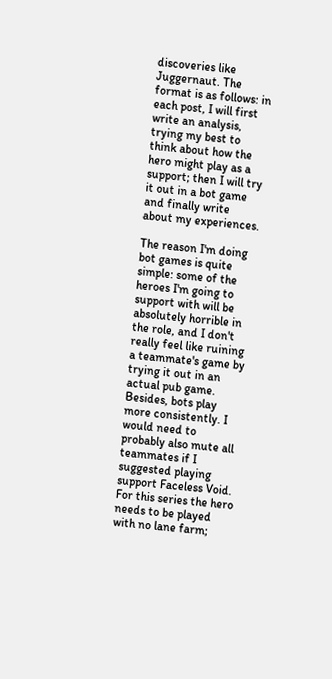discoveries like Juggernaut. The format is as follows: in each post, I will first write an analysis, trying my best to think about how the hero might play as a support; then I will try it out in a bot game and finally write about my experiences.

The reason I'm doing bot games is quite simple: some of the heroes I'm going to support with will be absolutely horrible in the role, and I don't really feel like ruining a teammate's game by trying it out in an actual pub game. Besides, bots play more consistently. I would need to probably also mute all teammates if I suggested playing support Faceless Void. For this series the hero needs to be played with no lane farm;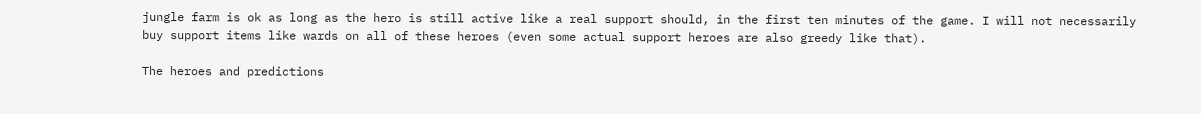jungle farm is ok as long as the hero is still active like a real support should, in the first ten minutes of the game. I will not necessarily buy support items like wards on all of these heroes (even some actual support heroes are also greedy like that).

The heroes and predictions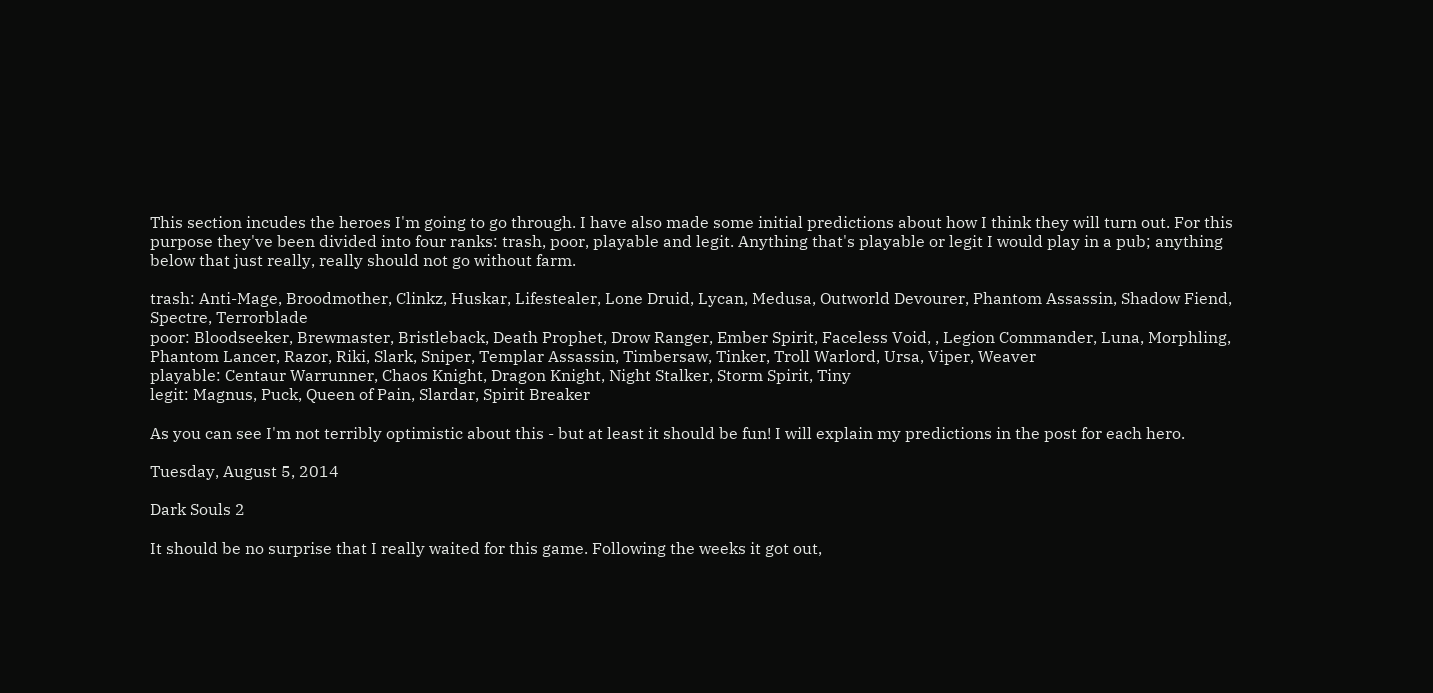This section incudes the heroes I'm going to go through. I have also made some initial predictions about how I think they will turn out. For this purpose they've been divided into four ranks: trash, poor, playable and legit. Anything that's playable or legit I would play in a pub; anything below that just really, really should not go without farm.

trash: Anti-Mage, Broodmother, Clinkz, Huskar, Lifestealer, Lone Druid, Lycan, Medusa, Outworld Devourer, Phantom Assassin, Shadow Fiend, Spectre, Terrorblade
poor: Bloodseeker, Brewmaster, Bristleback, Death Prophet, Drow Ranger, Ember Spirit, Faceless Void, , Legion Commander, Luna, Morphling, Phantom Lancer, Razor, Riki, Slark, Sniper, Templar Assassin, Timbersaw, Tinker, Troll Warlord, Ursa, Viper, Weaver
playable: Centaur Warrunner, Chaos Knight, Dragon Knight, Night Stalker, Storm Spirit, Tiny
legit: Magnus, Puck, Queen of Pain, Slardar, Spirit Breaker

As you can see I'm not terribly optimistic about this - but at least it should be fun! I will explain my predictions in the post for each hero.

Tuesday, August 5, 2014

Dark Souls 2

It should be no surprise that I really waited for this game. Following the weeks it got out,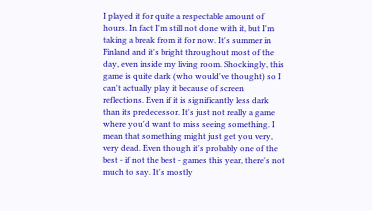I played it for quite a respectable amount of hours. In fact I'm still not done with it, but I'm taking a break from it for now. It's summer in Finland and it's bright throughout most of the day, even inside my living room. Shockingly, this game is quite dark (who would've thought) so I can't actually play it because of screen reflections. Even if it is significantly less dark than its predecessor. It's just not really a game where you'd want to miss seeing something. I mean that something might just get you very, very dead. Even though it's probably one of the best - if not the best - games this year, there's not much to say. It's mostly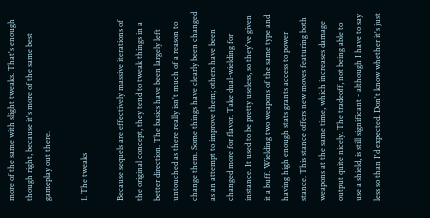more of the same with slight tweaks. That's enough though right, because it's more of the same best gameplay out there.

1. The tweaks

Because sequels are effectively massive iterations of the original concept, they tend to tweak things in a better direction. The basics have been largely left untouched as there really isn't much of a reason to change them. Some things have clearly been changed as an attempt to improve them; others have been changed more for flavor. Take dual-wielding for instance. It used to be pretty useless, so they've given it a buff. Wielding two weapons of the same type and having high enough stats grants access to power stance. This stance offers new moves featuring both weapons at the same time, which increases damage output quite nicely. The tradeoff, not being able to use a shield, is still significant - although I have to say less so than I'd expected. Don't know whether it's just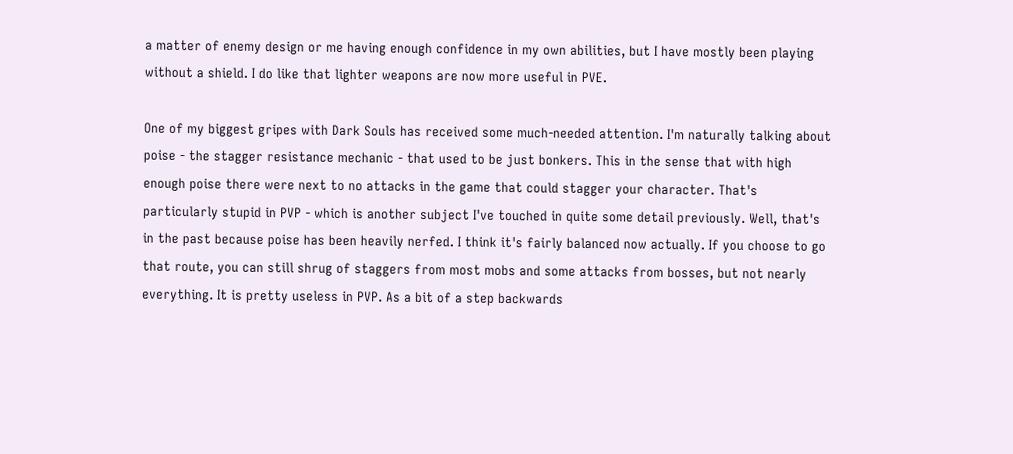a matter of enemy design or me having enough confidence in my own abilities, but I have mostly been playing without a shield. I do like that lighter weapons are now more useful in PVE.

One of my biggest gripes with Dark Souls has received some much-needed attention. I'm naturally talking about poise - the stagger resistance mechanic - that used to be just bonkers. This in the sense that with high enough poise there were next to no attacks in the game that could stagger your character. That's particularly stupid in PVP - which is another subject I've touched in quite some detail previously. Well, that's in the past because poise has been heavily nerfed. I think it's fairly balanced now actually. If you choose to go that route, you can still shrug of staggers from most mobs and some attacks from bosses, but not nearly everything. It is pretty useless in PVP. As a bit of a step backwards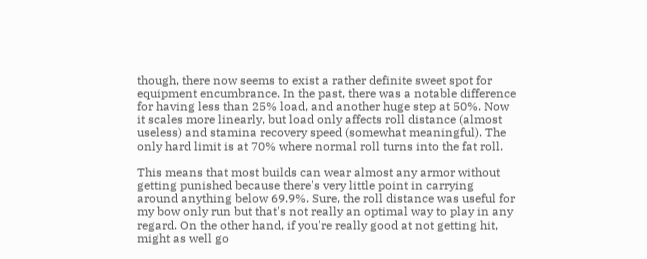though, there now seems to exist a rather definite sweet spot for equipment encumbrance. In the past, there was a notable difference for having less than 25% load, and another huge step at 50%. Now it scales more linearly, but load only affects roll distance (almost useless) and stamina recovery speed (somewhat meaningful). The only hard limit is at 70% where normal roll turns into the fat roll.

This means that most builds can wear almost any armor without getting punished because there's very little point in carrying around anything below 69.9%. Sure, the roll distance was useful for my bow only run but that's not really an optimal way to play in any regard. On the other hand, if you're really good at not getting hit, might as well go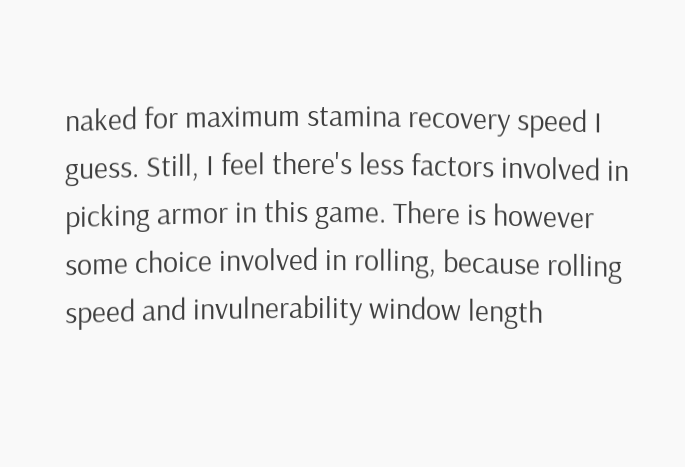naked for maximum stamina recovery speed I guess. Still, I feel there's less factors involved in picking armor in this game. There is however some choice involved in rolling, because rolling speed and invulnerability window length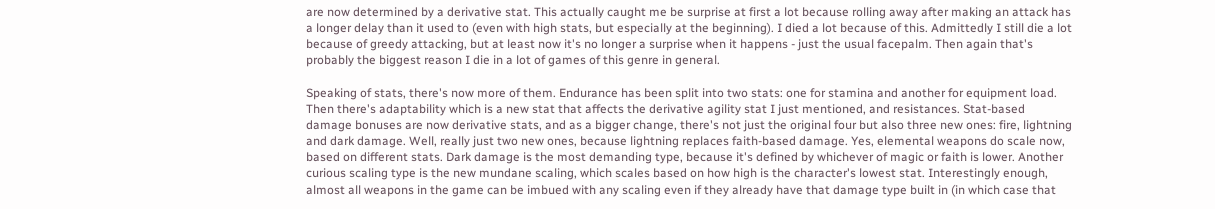are now determined by a derivative stat. This actually caught me be surprise at first a lot because rolling away after making an attack has a longer delay than it used to (even with high stats, but especially at the beginning). I died a lot because of this. Admittedly I still die a lot because of greedy attacking, but at least now it's no longer a surprise when it happens - just the usual facepalm. Then again that's probably the biggest reason I die in a lot of games of this genre in general.

Speaking of stats, there's now more of them. Endurance has been split into two stats: one for stamina and another for equipment load. Then there's adaptability which is a new stat that affects the derivative agility stat I just mentioned, and resistances. Stat-based damage bonuses are now derivative stats, and as a bigger change, there's not just the original four but also three new ones: fire, lightning and dark damage. Well, really just two new ones, because lightning replaces faith-based damage. Yes, elemental weapons do scale now, based on different stats. Dark damage is the most demanding type, because it's defined by whichever of magic or faith is lower. Another curious scaling type is the new mundane scaling, which scales based on how high is the character's lowest stat. Interestingly enough, almost all weapons in the game can be imbued with any scaling even if they already have that damage type built in (in which case that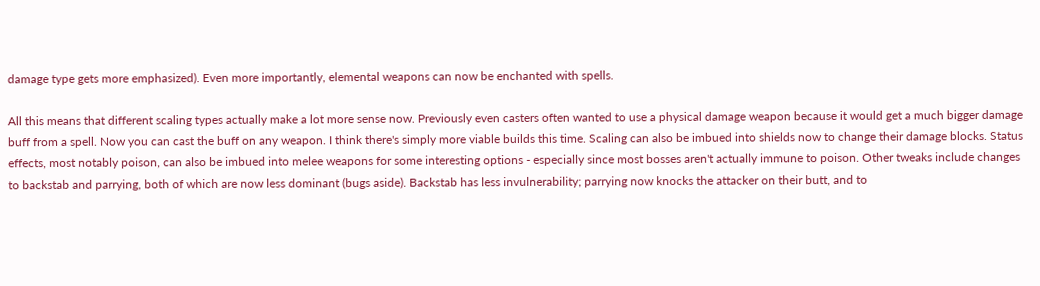damage type gets more emphasized). Even more importantly, elemental weapons can now be enchanted with spells.

All this means that different scaling types actually make a lot more sense now. Previously even casters often wanted to use a physical damage weapon because it would get a much bigger damage buff from a spell. Now you can cast the buff on any weapon. I think there's simply more viable builds this time. Scaling can also be imbued into shields now to change their damage blocks. Status effects, most notably poison, can also be imbued into melee weapons for some interesting options - especially since most bosses aren't actually immune to poison. Other tweaks include changes to backstab and parrying, both of which are now less dominant (bugs aside). Backstab has less invulnerability; parrying now knocks the attacker on their butt, and to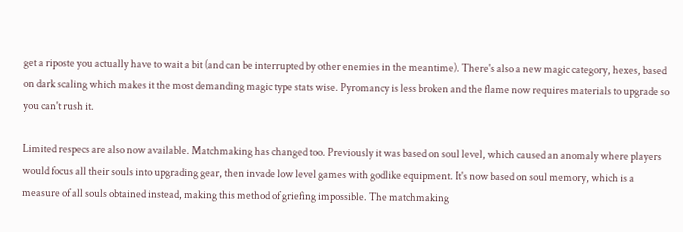get a riposte you actually have to wait a bit (and can be interrupted by other enemies in the meantime). There's also a new magic category, hexes, based on dark scaling which makes it the most demanding magic type stats wise. Pyromancy is less broken and the flame now requires materials to upgrade so you can't rush it.

Limited respecs are also now available. Matchmaking has changed too. Previously it was based on soul level, which caused an anomaly where players would focus all their souls into upgrading gear, then invade low level games with godlike equipment. It's now based on soul memory, which is a measure of all souls obtained instead, making this method of griefing impossible. The matchmaking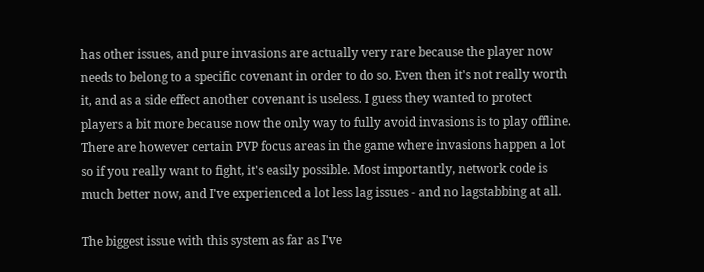has other issues, and pure invasions are actually very rare because the player now needs to belong to a specific covenant in order to do so. Even then it's not really worth it, and as a side effect another covenant is useless. I guess they wanted to protect players a bit more because now the only way to fully avoid invasions is to play offline. There are however certain PVP focus areas in the game where invasions happen a lot so if you really want to fight, it's easily possible. Most importantly, network code is much better now, and I've experienced a lot less lag issues - and no lagstabbing at all.

The biggest issue with this system as far as I've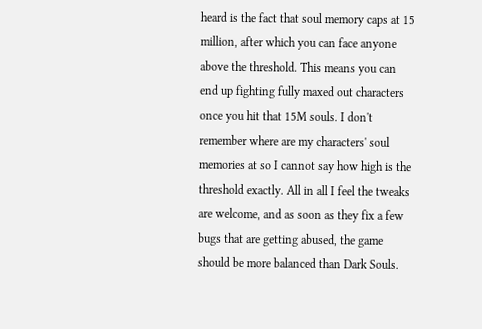heard is the fact that soul memory caps at 15 million, after which you can face anyone above the threshold. This means you can end up fighting fully maxed out characters once you hit that 15M souls. I don't remember where are my characters' soul memories at so I cannot say how high is the threshold exactly. All in all I feel the tweaks are welcome, and as soon as they fix a few bugs that are getting abused, the game should be more balanced than Dark Souls.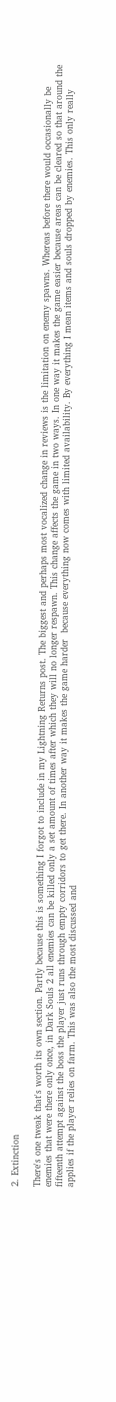2. Extinction

There's one tweak that's worth its own section. Partly because this is something I forgot to include in my Lightning Returns post. The biggest and perhaps most vocalized change in reviews is the limitation on enemy spawns. Whereas before there would occasionally be enemies that were there only once, in Dark Souls 2 all enemies can be killed only a set amount of times after which they will no longer respawn. This change affects the game in two ways. In one way it makes the game easier because areas can be cleared so that around the fifteenth attempt against the boss the player just runs through empty corridors to get there. In another way it makes the game harder  because everything now comes with limited availability. By everything I mean items and souls dropped by enemies. This only really applies if the player relies on farm. This was also the most discussed and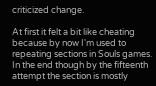criticized change.

At first it felt a bit like cheating because by now I'm used to repeating sections in Souls games. In the end though by the fifteenth attempt the section is mostly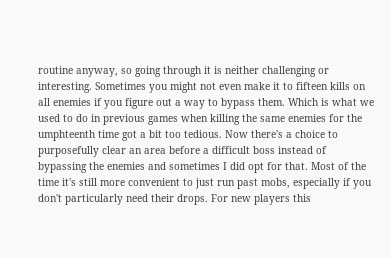routine anyway, so going through it is neither challenging or interesting. Sometimes you might not even make it to fifteen kills on all enemies if you figure out a way to bypass them. Which is what we used to do in previous games when killing the same enemies for the umphteenth time got a bit too tedious. Now there's a choice to purposefully clear an area before a difficult boss instead of bypassing the enemies and sometimes I did opt for that. Most of the time it's still more convenient to just run past mobs, especially if you don't particularly need their drops. For new players this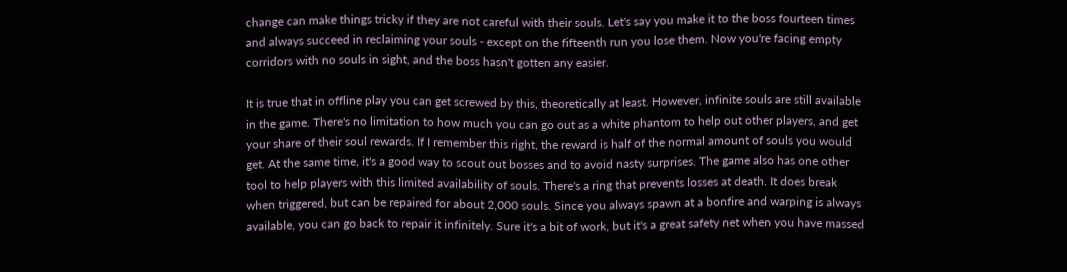change can make things tricky if they are not careful with their souls. Let's say you make it to the boss fourteen times and always succeed in reclaiming your souls - except on the fifteenth run you lose them. Now you're facing empty corridors with no souls in sight, and the boss hasn't gotten any easier.

It is true that in offline play you can get screwed by this, theoretically at least. However, infinite souls are still available in the game. There's no limitation to how much you can go out as a white phantom to help out other players, and get your share of their soul rewards. If I remember this right, the reward is half of the normal amount of souls you would get. At the same time, it's a good way to scout out bosses and to avoid nasty surprises. The game also has one other tool to help players with this limited availability of souls. There's a ring that prevents losses at death. It does break when triggered, but can be repaired for about 2,000 souls. Since you always spawn at a bonfire and warping is always available, you can go back to repair it infinitely. Sure it's a bit of work, but it's a great safety net when you have massed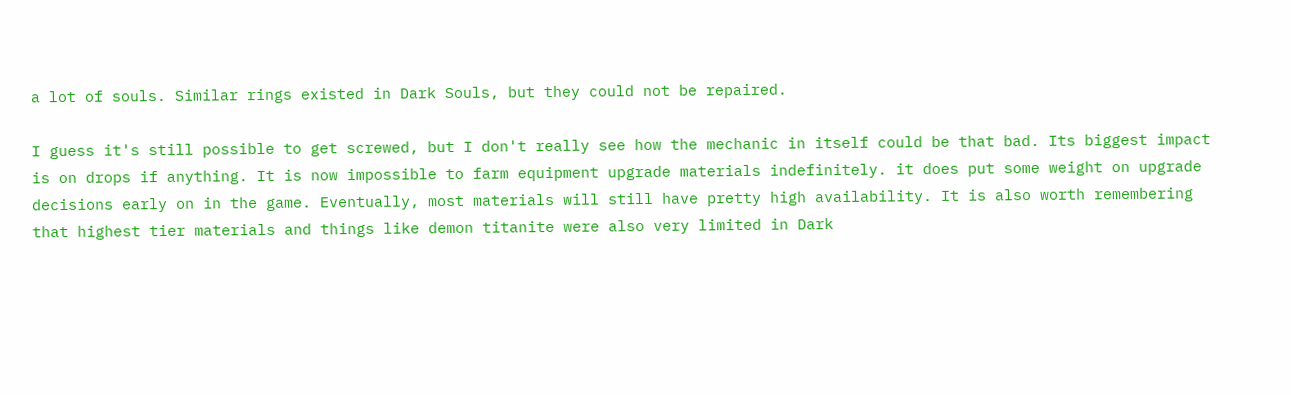a lot of souls. Similar rings existed in Dark Souls, but they could not be repaired.

I guess it's still possible to get screwed, but I don't really see how the mechanic in itself could be that bad. Its biggest impact is on drops if anything. It is now impossible to farm equipment upgrade materials indefinitely. it does put some weight on upgrade decisions early on in the game. Eventually, most materials will still have pretty high availability. It is also worth remembering that highest tier materials and things like demon titanite were also very limited in Dark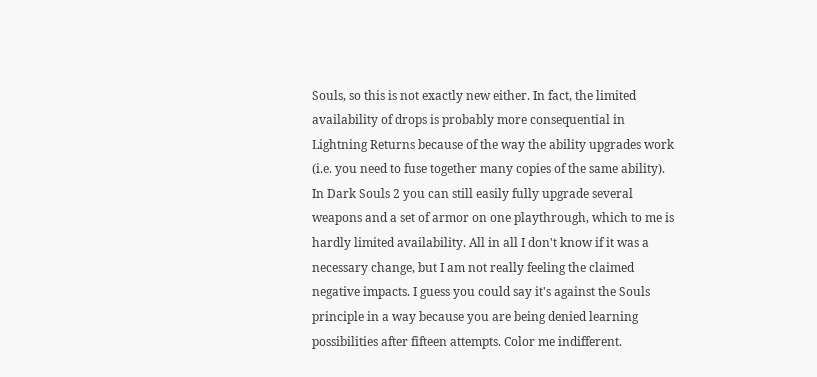Souls, so this is not exactly new either. In fact, the limited availability of drops is probably more consequential in Lightning Returns because of the way the ability upgrades work (i.e. you need to fuse together many copies of the same ability). In Dark Souls 2 you can still easily fully upgrade several weapons and a set of armor on one playthrough, which to me is hardly limited availability. All in all I don't know if it was a necessary change, but I am not really feeling the claimed negative impacts. I guess you could say it's against the Souls principle in a way because you are being denied learning possibilities after fifteen attempts. Color me indifferent.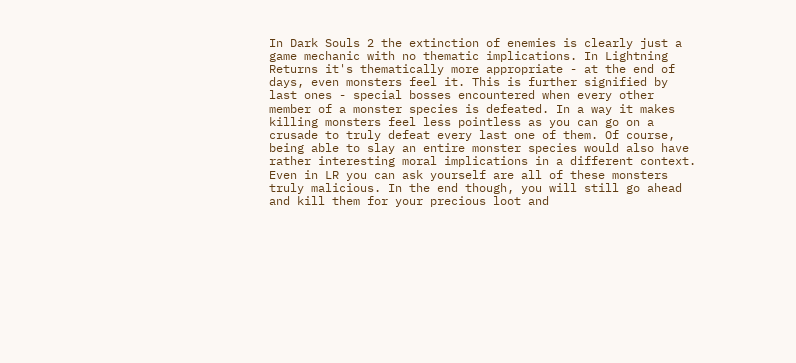In Dark Souls 2 the extinction of enemies is clearly just a game mechanic with no thematic implications. In Lightning Returns it's thematically more appropriate - at the end of days, even monsters feel it. This is further signified by last ones - special bosses encountered when every other member of a monster species is defeated. In a way it makes killing monsters feel less pointless as you can go on a crusade to truly defeat every last one of them. Of course, being able to slay an entire monster species would also have rather interesting moral implications in a different context. Even in LR you can ask yourself are all of these monsters truly malicious. In the end though, you will still go ahead and kill them for your precious loot and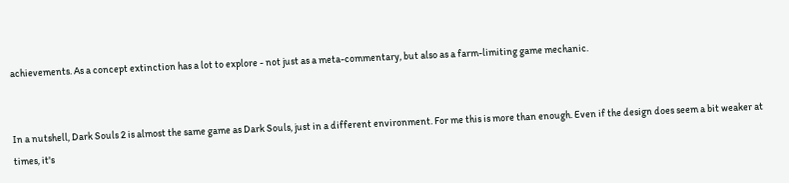achievements. As a concept extinction has a lot to explore - not just as a meta-commentary, but also as a farm-limiting game mechanic.


In a nutshell, Dark Souls 2 is almost the same game as Dark Souls, just in a different environment. For me this is more than enough. Even if the design does seem a bit weaker at times, it's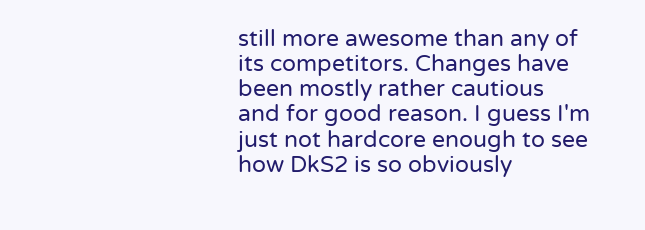still more awesome than any of its competitors. Changes have been mostly rather cautious and for good reason. I guess I'm just not hardcore enough to see how DkS2 is so obviously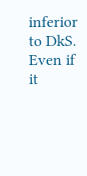inferior to DkS. Even if it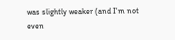was slightly weaker (and I'm not even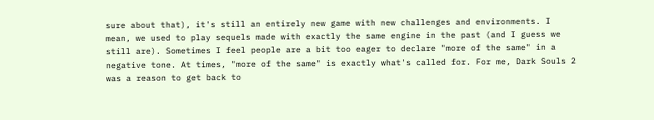sure about that), it's still an entirely new game with new challenges and environments. I mean, we used to play sequels made with exactly the same engine in the past (and I guess we still are). Sometimes I feel people are a bit too eager to declare "more of the same" in a negative tone. At times, "more of the same" is exactly what's called for. For me, Dark Souls 2 was a reason to get back to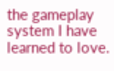the gameplay system I have learned to love.